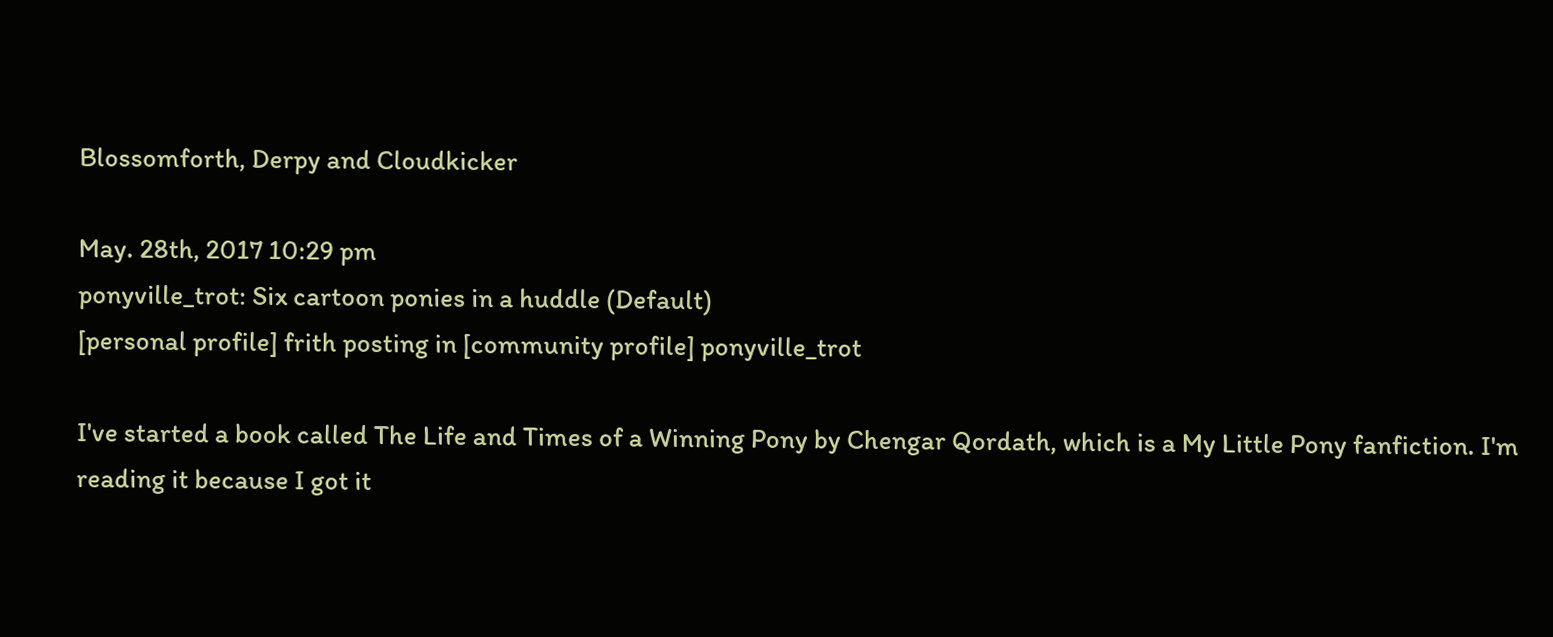Blossomforth, Derpy and Cloudkicker

May. 28th, 2017 10:29 pm
ponyville_trot: Six cartoon ponies in a huddle (Default)
[personal profile] frith posting in [community profile] ponyville_trot

I've started a book called The Life and Times of a Winning Pony by Chengar Qordath, which is a My Little Pony fanfiction. I'm reading it because I got it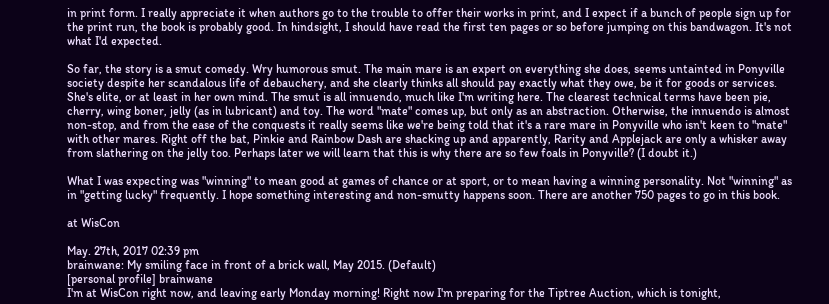in print form. I really appreciate it when authors go to the trouble to offer their works in print, and I expect if a bunch of people sign up for the print run, the book is probably good. In hindsight, I should have read the first ten pages or so before jumping on this bandwagon. It's not what I'd expected.

So far, the story is a smut comedy. Wry humorous smut. The main mare is an expert on everything she does, seems untainted in Ponyville society despite her scandalous life of debauchery, and she clearly thinks all should pay exactly what they owe, be it for goods or services. She's elite, or at least in her own mind. The smut is all innuendo, much like I'm writing here. The clearest technical terms have been pie, cherry, wing boner, jelly (as in lubricant) and toy. The word "mate" comes up, but only as an abstraction. Otherwise, the innuendo is almost non-stop, and from the ease of the conquests it really seems like we're being told that it's a rare mare in Ponyville who isn't keen to "mate" with other mares. Right off the bat, Pinkie and Rainbow Dash are shacking up and apparently, Rarity and Applejack are only a whisker away from slathering on the jelly too. Perhaps later we will learn that this is why there are so few foals in Ponyville? (I doubt it.)

What I was expecting was "winning" to mean good at games of chance or at sport, or to mean having a winning personality. Not "winning" as in "getting lucky" frequently. I hope something interesting and non-smutty happens soon. There are another 750 pages to go in this book.

at WisCon

May. 27th, 2017 02:39 pm
brainwane: My smiling face in front of a brick wall, May 2015. (Default)
[personal profile] brainwane
I'm at WisCon right now, and leaving early Monday morning! Right now I'm preparing for the Tiptree Auction, which is tonight,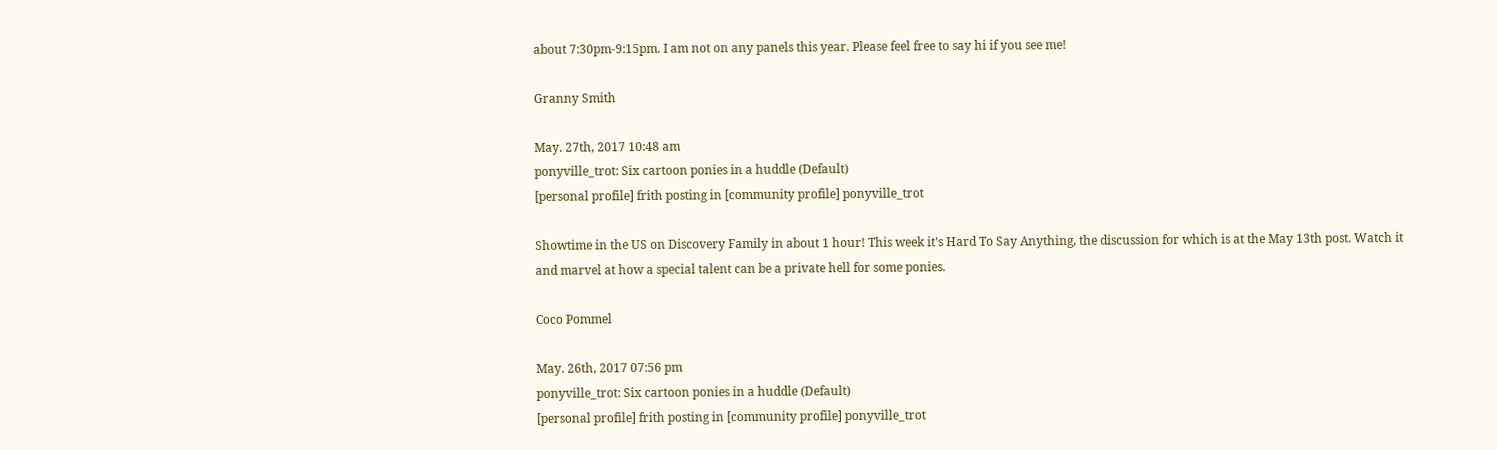about 7:30pm-9:15pm. I am not on any panels this year. Please feel free to say hi if you see me!

Granny Smith

May. 27th, 2017 10:48 am
ponyville_trot: Six cartoon ponies in a huddle (Default)
[personal profile] frith posting in [community profile] ponyville_trot

Showtime in the US on Discovery Family in about 1 hour! This week it's Hard To Say Anything, the discussion for which is at the May 13th post. Watch it and marvel at how a special talent can be a private hell for some ponies.

Coco Pommel

May. 26th, 2017 07:56 pm
ponyville_trot: Six cartoon ponies in a huddle (Default)
[personal profile] frith posting in [community profile] ponyville_trot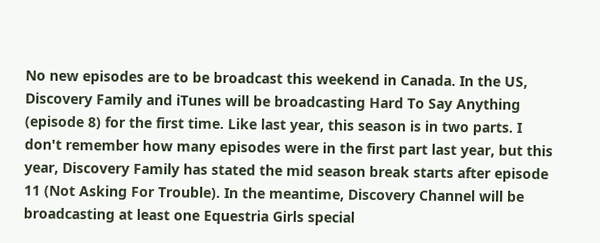No new episodes are to be broadcast this weekend in Canada. In the US, Discovery Family and iTunes will be broadcasting Hard To Say Anything (episode 8) for the first time. Like last year, this season is in two parts. I don't remember how many episodes were in the first part last year, but this year, Discovery Family has stated the mid season break starts after episode 11 (Not Asking For Trouble). In the meantime, Discovery Channel will be broadcasting at least one Equestria Girls special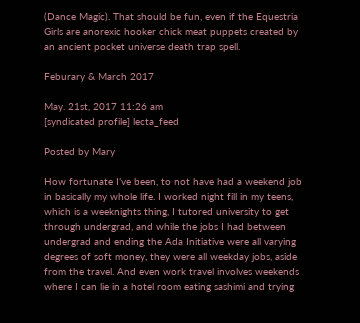(Dance Magic). That should be fun, even if the Equestria Girls are anorexic hooker chick meat puppets created by an ancient pocket universe death trap spell.

Feburary & March 2017

May. 21st, 2017 11:26 am
[syndicated profile] lecta_feed

Posted by Mary

How fortunate I’ve been, to not have had a weekend job in basically my whole life. I worked night fill in my teens, which is a weeknights thing, I tutored university to get through undergrad, and while the jobs I had between undergrad and ending the Ada Initiative were all varying degrees of soft money, they were all weekday jobs, aside from the travel. And even work travel involves weekends where I can lie in a hotel room eating sashimi and trying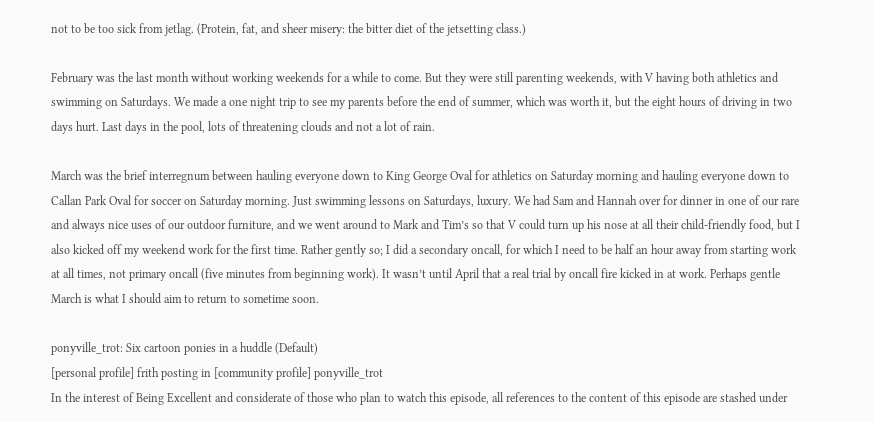not to be too sick from jetlag. (Protein, fat, and sheer misery: the bitter diet of the jetsetting class.)

February was the last month without working weekends for a while to come. But they were still parenting weekends, with V having both athletics and swimming on Saturdays. We made a one night trip to see my parents before the end of summer, which was worth it, but the eight hours of driving in two days hurt. Last days in the pool, lots of threatening clouds and not a lot of rain.

March was the brief interregnum between hauling everyone down to King George Oval for athletics on Saturday morning and hauling everyone down to Callan Park Oval for soccer on Saturday morning. Just swimming lessons on Saturdays, luxury. We had Sam and Hannah over for dinner in one of our rare and always nice uses of our outdoor furniture, and we went around to Mark and Tim’s so that V could turn up his nose at all their child-friendly food, but I also kicked off my weekend work for the first time. Rather gently so; I did a secondary oncall, for which I need to be half an hour away from starting work at all times, not primary oncall (five minutes from beginning work). It wasn’t until April that a real trial by oncall fire kicked in at work. Perhaps gentle March is what I should aim to return to sometime soon.

ponyville_trot: Six cartoon ponies in a huddle (Default)
[personal profile] frith posting in [community profile] ponyville_trot
In the interest of Being Excellent and considerate of those who plan to watch this episode, all references to the content of this episode are stashed under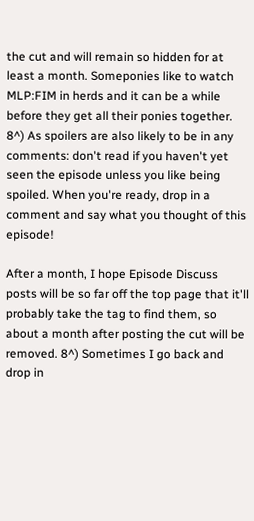the cut and will remain so hidden for at least a month. Someponies like to watch MLP:FIM in herds and it can be a while before they get all their ponies together. 8^) As spoilers are also likely to be in any comments: don't read if you haven't yet seen the episode unless you like being spoiled. When you're ready, drop in a comment and say what you thought of this episode!

After a month, I hope Episode Discuss posts will be so far off the top page that it'll probably take the tag to find them, so about a month after posting the cut will be removed. 8^) Sometimes I go back and drop in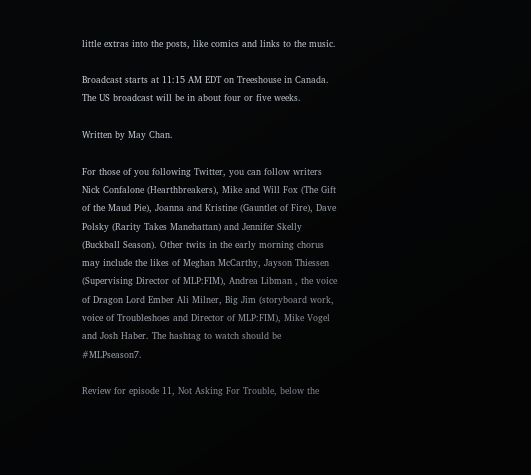little extras into the posts, like comics and links to the music.

Broadcast starts at 11:15 AM EDT on Treeshouse in Canada. The US broadcast will be in about four or five weeks.

Written by May Chan.

For those of you following Twitter, you can follow writers Nick Confalone (Hearthbreakers), Mike and Will Fox (The Gift of the Maud Pie), Joanna and Kristine (Gauntlet of Fire), Dave Polsky (Rarity Takes Manehattan) and Jennifer Skelly (Buckball Season). Other twits in the early morning chorus may include the likes of Meghan McCarthy, Jayson Thiessen (Supervising Director of MLP:FIM), Andrea Libman , the voice of Dragon Lord Ember Ali Milner, Big Jim (storyboard work, voice of Troubleshoes and Director of MLP:FIM), Mike Vogel and Josh Haber. The hashtag to watch should be #MLPseason7.

Review for episode 11, Not Asking For Trouble, below the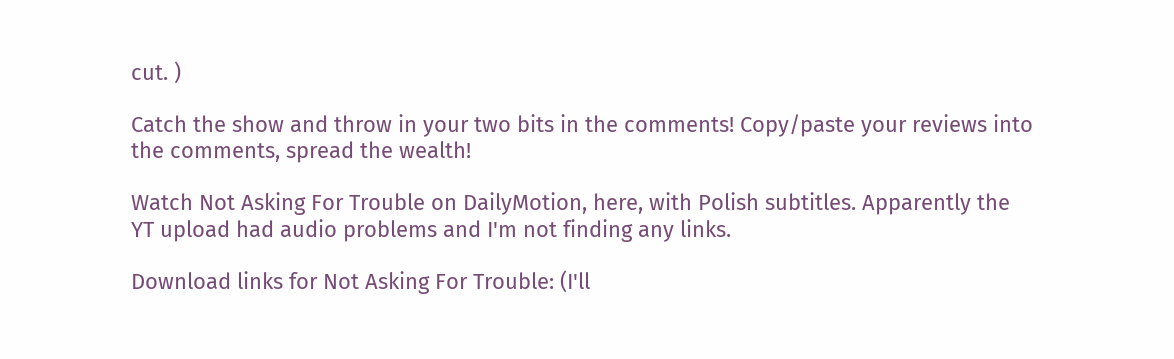cut. )

Catch the show and throw in your two bits in the comments! Copy/paste your reviews into the comments, spread the wealth!

Watch Not Asking For Trouble on DailyMotion, here, with Polish subtitles. Apparently the YT upload had audio problems and I'm not finding any links.

Download links for Not Asking For Trouble: (I'll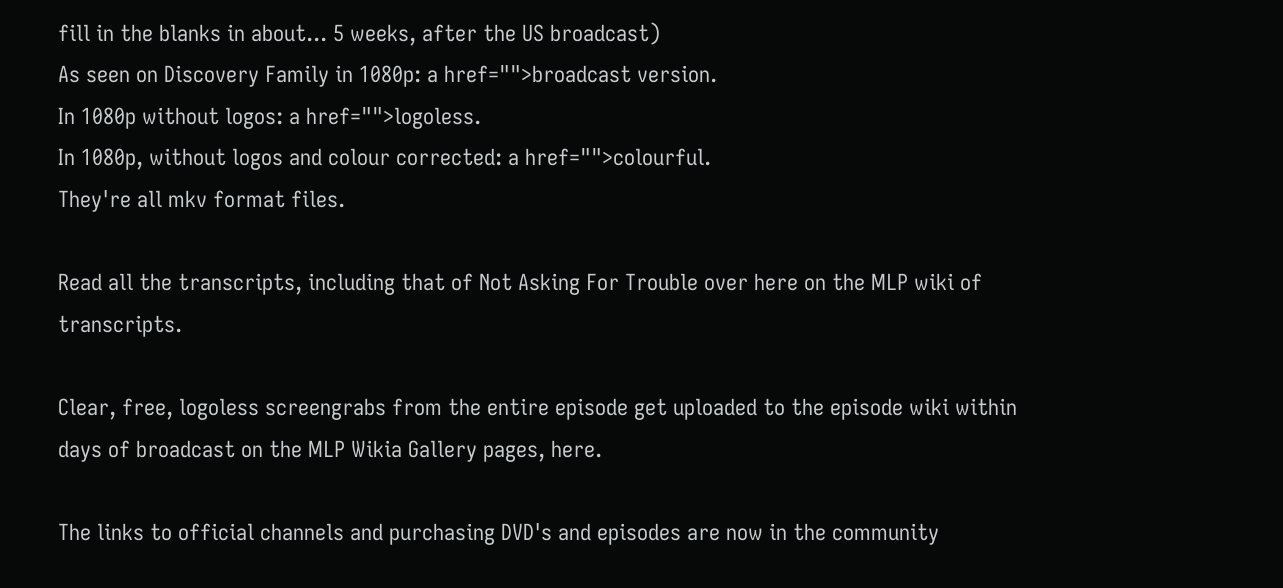fill in the blanks in about... 5 weeks, after the US broadcast)
As seen on Discovery Family in 1080p: a href="">broadcast version.
In 1080p without logos: a href="">logoless.
In 1080p, without logos and colour corrected: a href="">colourful.
They're all mkv format files.

Read all the transcripts, including that of Not Asking For Trouble over here on the MLP wiki of transcripts.

Clear, free, logoless screengrabs from the entire episode get uploaded to the episode wiki within days of broadcast on the MLP Wikia Gallery pages, here.

The links to official channels and purchasing DVD's and episodes are now in the community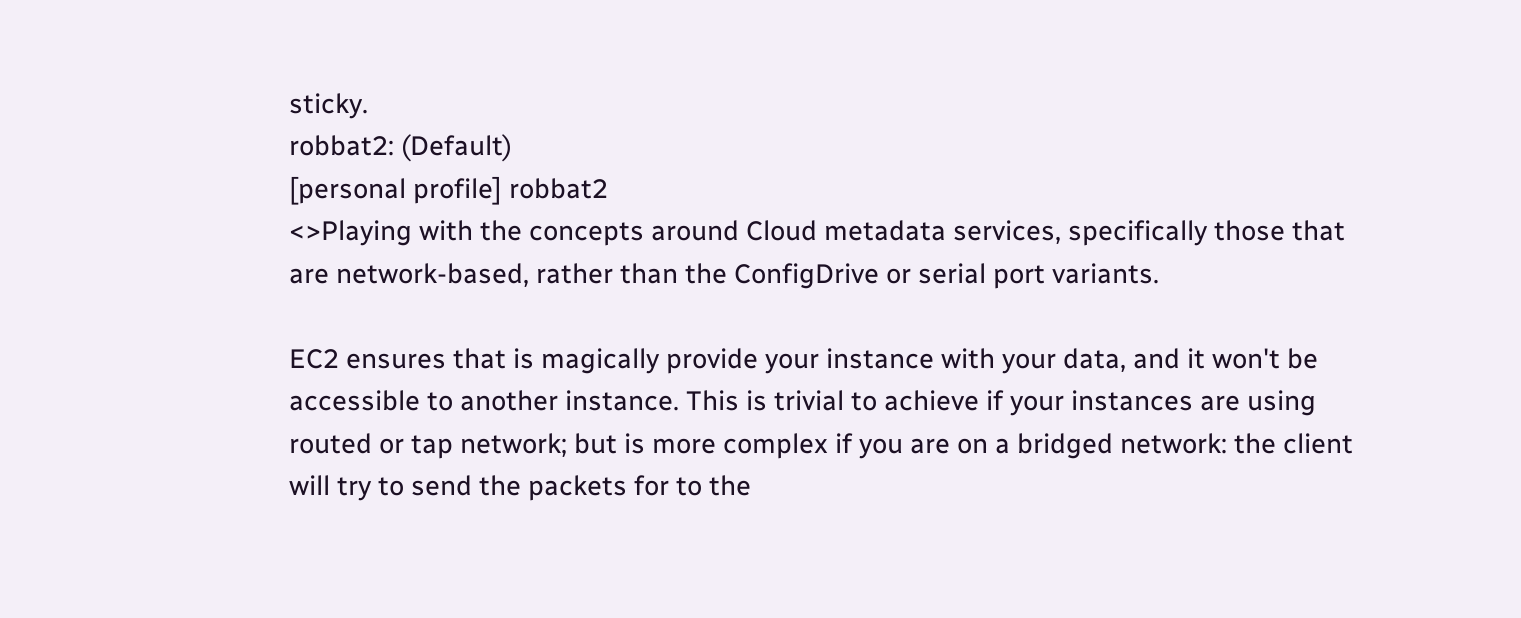sticky.
robbat2: (Default)
[personal profile] robbat2
<>Playing with the concepts around Cloud metadata services, specifically those that are network-based, rather than the ConfigDrive or serial port variants.

EC2 ensures that is magically provide your instance with your data, and it won't be accessible to another instance. This is trivial to achieve if your instances are using routed or tap network; but is more complex if you are on a bridged network: the client will try to send the packets for to the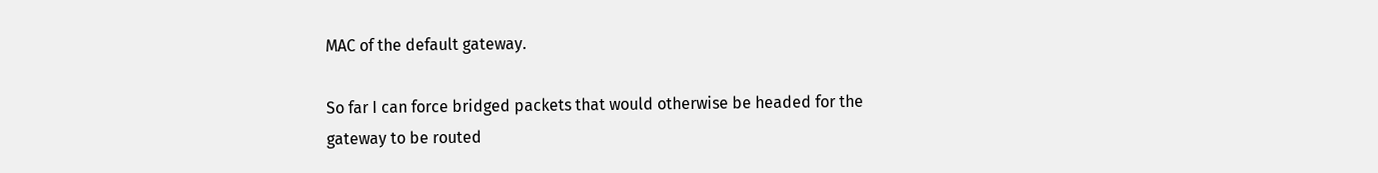MAC of the default gateway.

So far I can force bridged packets that would otherwise be headed for the gateway to be routed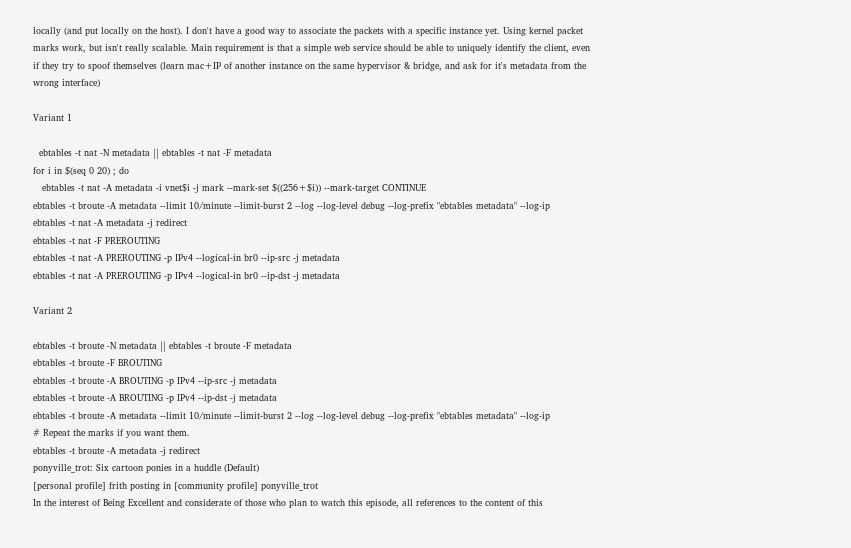locally (and put locally on the host). I don't have a good way to associate the packets with a specific instance yet. Using kernel packet marks work, but isn't really scalable. Main requirement is that a simple web service should be able to uniquely identify the client, even if they try to spoof themselves (learn mac+IP of another instance on the same hypervisor & bridge, and ask for it's metadata from the wrong interface)

Variant 1

  ebtables -t nat -N metadata || ebtables -t nat -F metadata
for i in $(seq 0 20) ; do
   ebtables -t nat -A metadata -i vnet$i -j mark --mark-set $((256+$i)) --mark-target CONTINUE
ebtables -t broute -A metadata --limit 10/minute --limit-burst 2 --log --log-level debug --log-prefix "ebtables metadata" --log-ip
ebtables -t nat -A metadata -j redirect
ebtables -t nat -F PREROUTING
ebtables -t nat -A PREROUTING -p IPv4 --logical-in br0 --ip-src -j metadata
ebtables -t nat -A PREROUTING -p IPv4 --logical-in br0 --ip-dst -j metadata

Variant 2

ebtables -t broute -N metadata || ebtables -t broute -F metadata
ebtables -t broute -F BROUTING
ebtables -t broute -A BROUTING -p IPv4 --ip-src -j metadata
ebtables -t broute -A BROUTING -p IPv4 --ip-dst -j metadata
ebtables -t broute -A metadata --limit 10/minute --limit-burst 2 --log --log-level debug --log-prefix "ebtables metadata" --log-ip
# Repeat the marks if you want them.
ebtables -t broute -A metadata -j redirect
ponyville_trot: Six cartoon ponies in a huddle (Default)
[personal profile] frith posting in [community profile] ponyville_trot
In the interest of Being Excellent and considerate of those who plan to watch this episode, all references to the content of this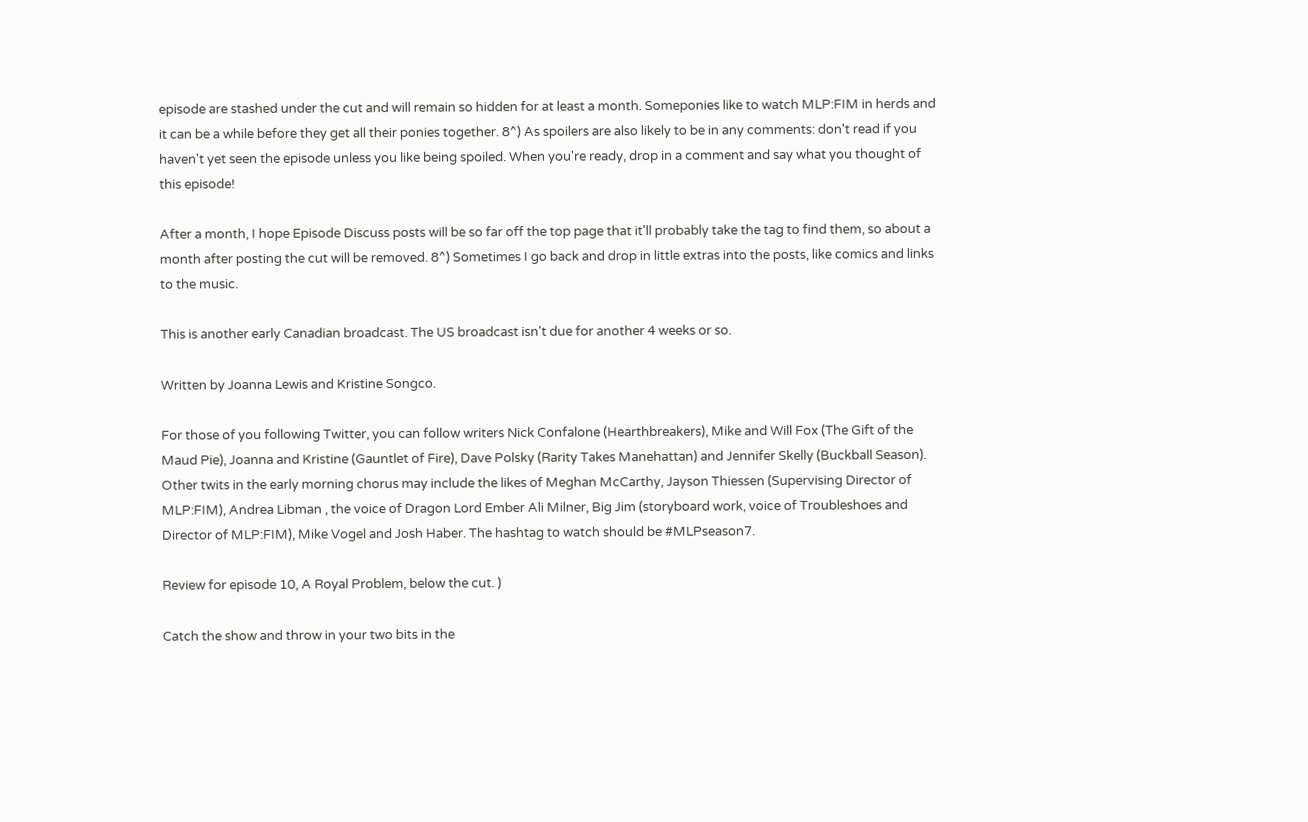episode are stashed under the cut and will remain so hidden for at least a month. Someponies like to watch MLP:FIM in herds and it can be a while before they get all their ponies together. 8^) As spoilers are also likely to be in any comments: don't read if you haven't yet seen the episode unless you like being spoiled. When you're ready, drop in a comment and say what you thought of this episode!

After a month, I hope Episode Discuss posts will be so far off the top page that it'll probably take the tag to find them, so about a month after posting the cut will be removed. 8^) Sometimes I go back and drop in little extras into the posts, like comics and links to the music.

This is another early Canadian broadcast. The US broadcast isn't due for another 4 weeks or so.

Written by Joanna Lewis and Kristine Songco.

For those of you following Twitter, you can follow writers Nick Confalone (Hearthbreakers), Mike and Will Fox (The Gift of the Maud Pie), Joanna and Kristine (Gauntlet of Fire), Dave Polsky (Rarity Takes Manehattan) and Jennifer Skelly (Buckball Season). Other twits in the early morning chorus may include the likes of Meghan McCarthy, Jayson Thiessen (Supervising Director of MLP:FIM), Andrea Libman , the voice of Dragon Lord Ember Ali Milner, Big Jim (storyboard work, voice of Troubleshoes and Director of MLP:FIM), Mike Vogel and Josh Haber. The hashtag to watch should be #MLPseason7.

Review for episode 10, A Royal Problem, below the cut. )

Catch the show and throw in your two bits in the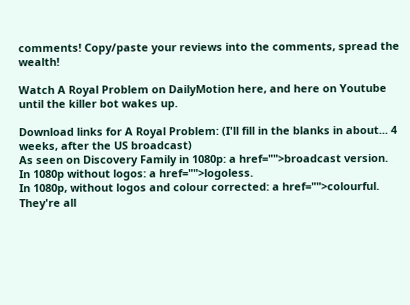comments! Copy/paste your reviews into the comments, spread the wealth!

Watch A Royal Problem on DailyMotion here, and here on Youtube until the killer bot wakes up.

Download links for A Royal Problem: (I'll fill in the blanks in about... 4 weeks, after the US broadcast)
As seen on Discovery Family in 1080p: a href="">broadcast version.
In 1080p without logos: a href="">logoless.
In 1080p, without logos and colour corrected: a href="">colourful.
They're all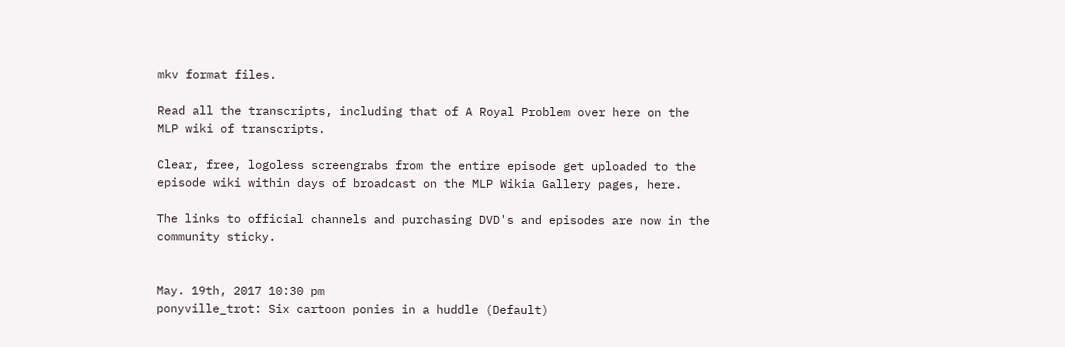mkv format files.

Read all the transcripts, including that of A Royal Problem over here on the MLP wiki of transcripts.

Clear, free, logoless screengrabs from the entire episode get uploaded to the episode wiki within days of broadcast on the MLP Wikia Gallery pages, here.

The links to official channels and purchasing DVD's and episodes are now in the community sticky.


May. 19th, 2017 10:30 pm
ponyville_trot: Six cartoon ponies in a huddle (Default)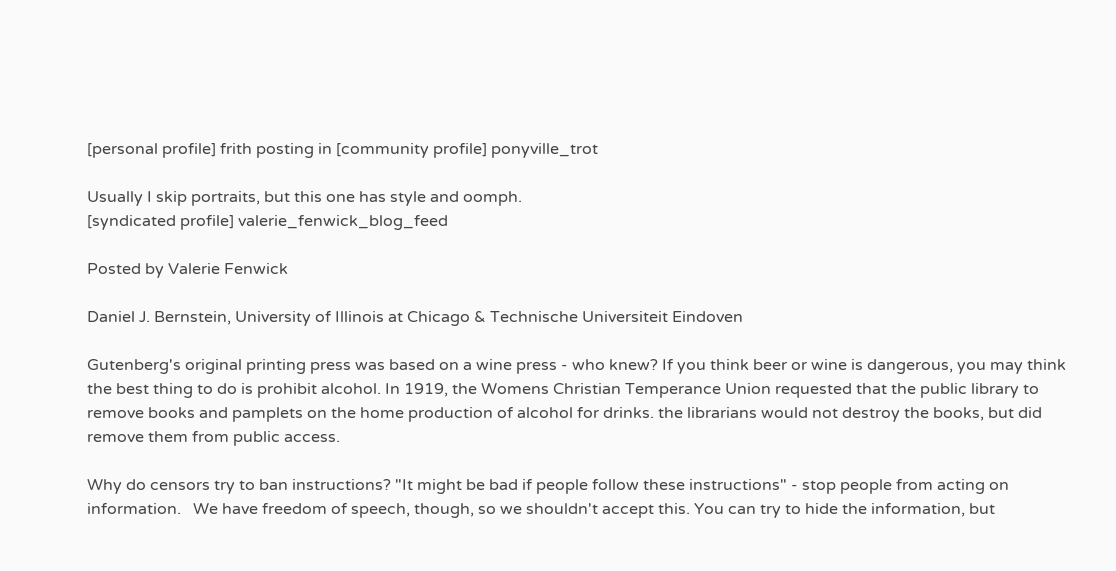[personal profile] frith posting in [community profile] ponyville_trot

Usually I skip portraits, but this one has style and oomph.
[syndicated profile] valerie_fenwick_blog_feed

Posted by Valerie Fenwick

Daniel J. Bernstein, University of Illinois at Chicago & Technische Universiteit Eindoven

Gutenberg's original printing press was based on a wine press - who knew? If you think beer or wine is dangerous, you may think the best thing to do is prohibit alcohol. In 1919, the Womens Christian Temperance Union requested that the public library to remove books and pamplets on the home production of alcohol for drinks. the librarians would not destroy the books, but did remove them from public access.

Why do censors try to ban instructions? "It might be bad if people follow these instructions" - stop people from acting on information.   We have freedom of speech, though, so we shouldn't accept this. You can try to hide the information, but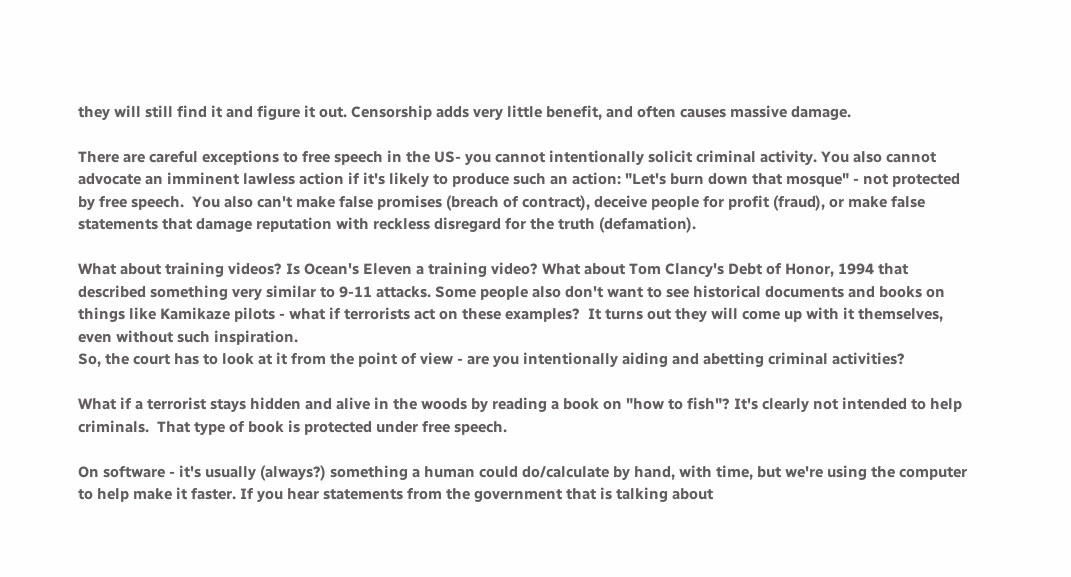they will still find it and figure it out. Censorship adds very little benefit, and often causes massive damage.

There are careful exceptions to free speech in the US- you cannot intentionally solicit criminal activity. You also cannot advocate an imminent lawless action if it's likely to produce such an action: "Let's burn down that mosque" - not protected by free speech.  You also can't make false promises (breach of contract), deceive people for profit (fraud), or make false statements that damage reputation with reckless disregard for the truth (defamation).

What about training videos? Is Ocean's Eleven a training video? What about Tom Clancy's Debt of Honor, 1994 that described something very similar to 9-11 attacks. Some people also don't want to see historical documents and books on things like Kamikaze pilots - what if terrorists act on these examples?  It turns out they will come up with it themselves, even without such inspiration.
So, the court has to look at it from the point of view - are you intentionally aiding and abetting criminal activities?

What if a terrorist stays hidden and alive in the woods by reading a book on "how to fish"? It's clearly not intended to help criminals.  That type of book is protected under free speech.

On software - it's usually (always?) something a human could do/calculate by hand, with time, but we're using the computer to help make it faster. If you hear statements from the government that is talking about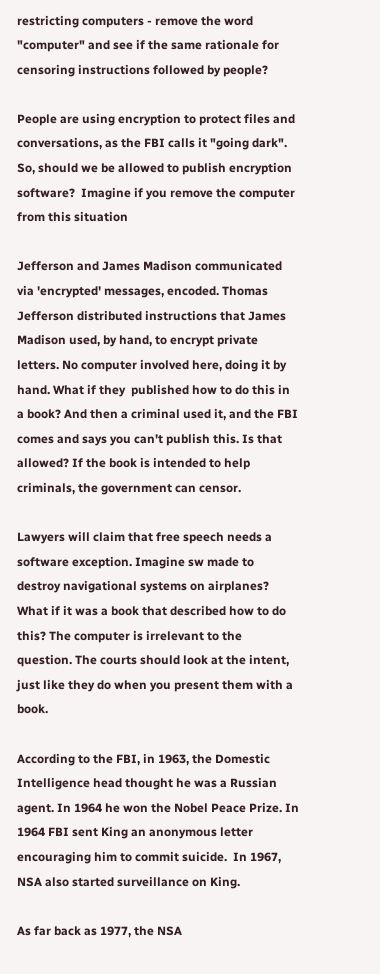restricting computers - remove the word "computer" and see if the same rationale for censoring instructions followed by people?

People are using encryption to protect files and conversations, as the FBI calls it "going dark".  So, should we be allowed to publish encryption software?  Imagine if you remove the computer from this situation

Jefferson and James Madison communicated via 'encrypted' messages, encoded. Thomas Jefferson distributed instructions that James Madison used, by hand, to encrypt private letters. No computer involved here, doing it by hand. What if they  published how to do this in a book? And then a criminal used it, and the FBI comes and says you can't publish this. Is that allowed? If the book is intended to help criminals, the government can censor.

Lawyers will claim that free speech needs a software exception. Imagine sw made to destroy navigational systems on airplanes? What if it was a book that described how to do this? The computer is irrelevant to the question. The courts should look at the intent, just like they do when you present them with a book.

According to the FBI, in 1963, the Domestic Intelligence head thought he was a Russian agent. In 1964 he won the Nobel Peace Prize. In 1964 FBI sent King an anonymous letter encouraging him to commit suicide.  In 1967, NSA also started surveillance on King.

As far back as 1977, the NSA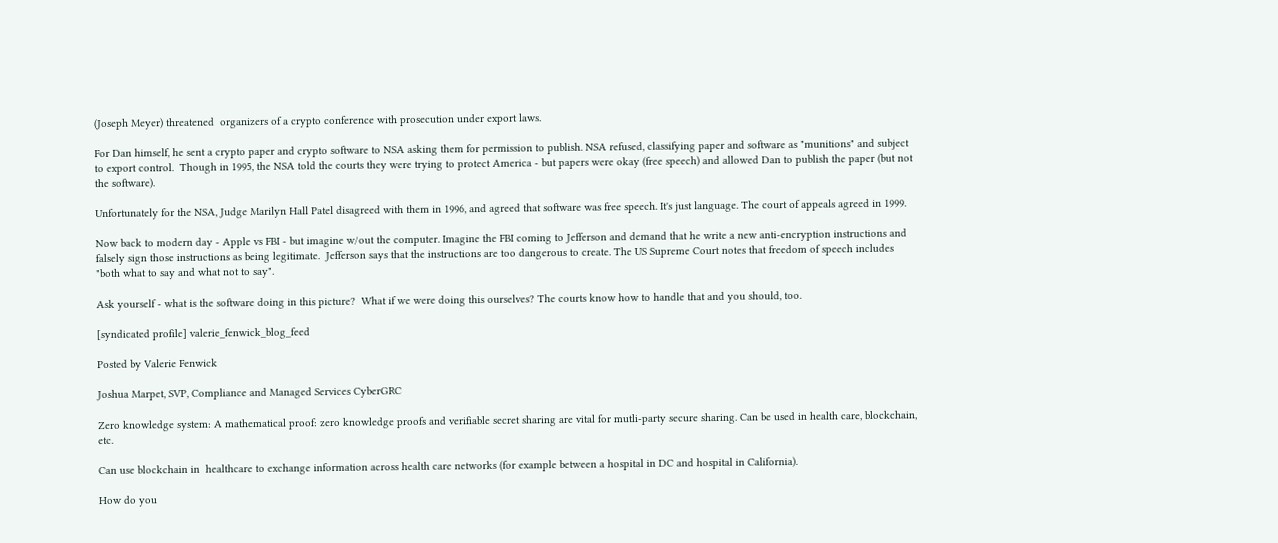(Joseph Meyer) threatened  organizers of a crypto conference with prosecution under export laws.

For Dan himself, he sent a crypto paper and crypto software to NSA asking them for permission to publish. NSA refused, classifying paper and software as "munitions" and subject to export control.  Though in 1995, the NSA told the courts they were trying to protect America - but papers were okay (free speech) and allowed Dan to publish the paper (but not the software).

Unfortunately for the NSA, Judge Marilyn Hall Patel disagreed with them in 1996, and agreed that software was free speech. It's just language. The court of appeals agreed in 1999.

Now back to modern day - Apple vs FBI - but imagine w/out the computer. Imagine the FBI coming to Jefferson and demand that he write a new anti-encryption instructions and falsely sign those instructions as being legitimate.  Jefferson says that the instructions are too dangerous to create. The US Supreme Court notes that freedom of speech includes "both what to say and what not to say".

Ask yourself - what is the software doing in this picture?  What if we were doing this ourselves? The courts know how to handle that and you should, too.

[syndicated profile] valerie_fenwick_blog_feed

Posted by Valerie Fenwick

Joshua Marpet, SVP, Compliance and Managed Services CyberGRC

Zero knowledge system: A mathematical proof: zero knowledge proofs and verifiable secret sharing are vital for mutli-party secure sharing. Can be used in health care, blockchain, etc.

Can use blockchain in  healthcare to exchange information across health care networks (for example between a hospital in DC and hospital in California).

How do you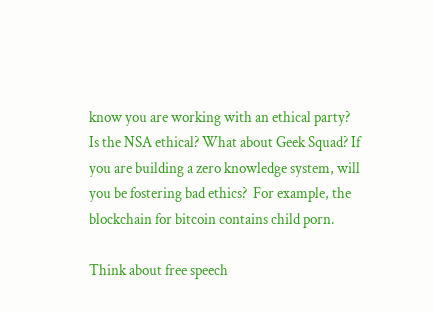know you are working with an ethical party? Is the NSA ethical? What about Geek Squad? If you are building a zero knowledge system, will you be fostering bad ethics?  For example, the blockchain for bitcoin contains child porn.

Think about free speech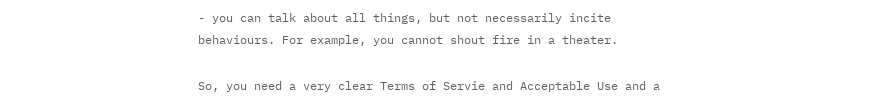- you can talk about all things, but not necessarily incite behaviours. For example, you cannot shout fire in a theater.

So, you need a very clear Terms of Servie and Acceptable Use and a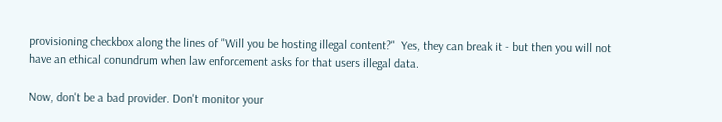provisioning checkbox along the lines of "Will you be hosting illegal content?"  Yes, they can break it - but then you will not have an ethical conundrum when law enforcement asks for that users illegal data.

Now, don't be a bad provider. Don't monitor your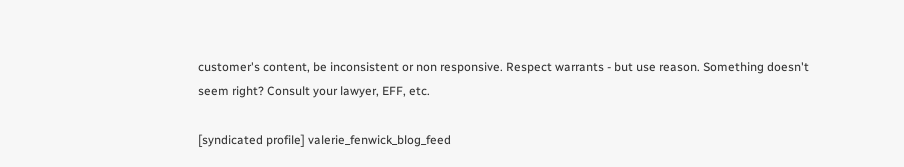customer's content, be inconsistent or non responsive. Respect warrants - but use reason. Something doesn't seem right? Consult your lawyer, EFF, etc.

[syndicated profile] valerie_fenwick_blog_feed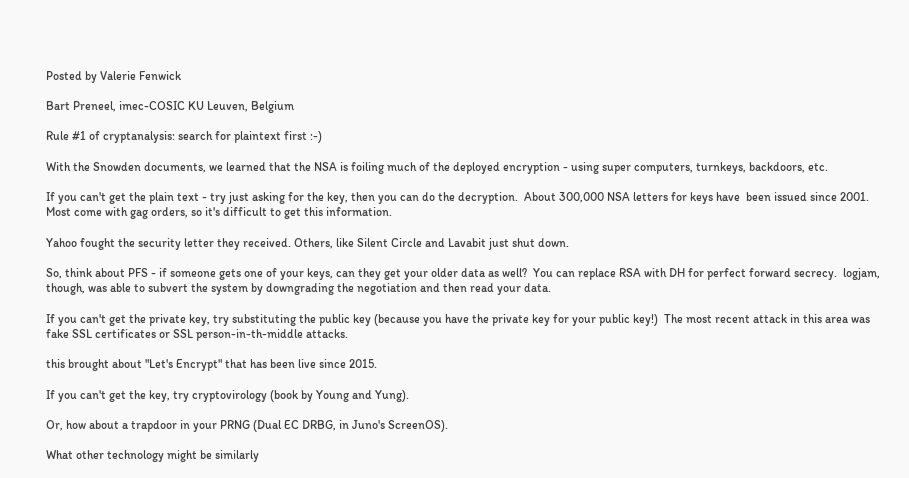Posted by Valerie Fenwick

Bart Preneel, imec-COSIC KU Leuven, Belgium

Rule #1 of cryptanalysis: search for plaintext first :-)

With the Snowden documents, we learned that the NSA is foiling much of the deployed encryption - using super computers, turnkeys, backdoors, etc.

If you can't get the plain text - try just asking for the key, then you can do the decryption.  About 300,000 NSA letters for keys have  been issued since 2001.  Most come with gag orders, so it's difficult to get this information.

Yahoo fought the security letter they received. Others, like Silent Circle and Lavabit just shut down.

So, think about PFS - if someone gets one of your keys, can they get your older data as well?  You can replace RSA with DH for perfect forward secrecy.  logjam, though, was able to subvert the system by downgrading the negotiation and then read your data.

If you can't get the private key, try substituting the public key (because you have the private key for your public key!)  The most recent attack in this area was fake SSL certificates or SSL person-in-th-middle attacks.

this brought about "Let's Encrypt" that has been live since 2015.

If you can't get the key, try cryptovirology (book by Young and Yung).

Or, how about a trapdoor in your PRNG (Dual EC DRBG, in Juno's ScreenOS).

What other technology might be similarly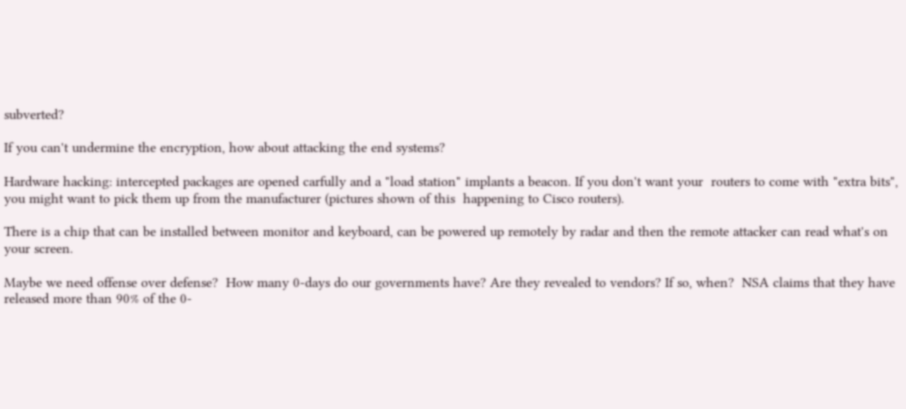subverted?

If you can't undermine the encryption, how about attacking the end systems?

Hardware hacking: intercepted packages are opened carfully and a "load station" implants a beacon. If you don't want your  routers to come with "extra bits", you might want to pick them up from the manufacturer (pictures shown of this  happening to Cisco routers).

There is a chip that can be installed between monitor and keyboard, can be powered up remotely by radar and then the remote attacker can read what's on your screen.

Maybe we need offense over defense?  How many 0-days do our governments have? Are they revealed to vendors? If so, when?  NSA claims that they have released more than 90% of the 0-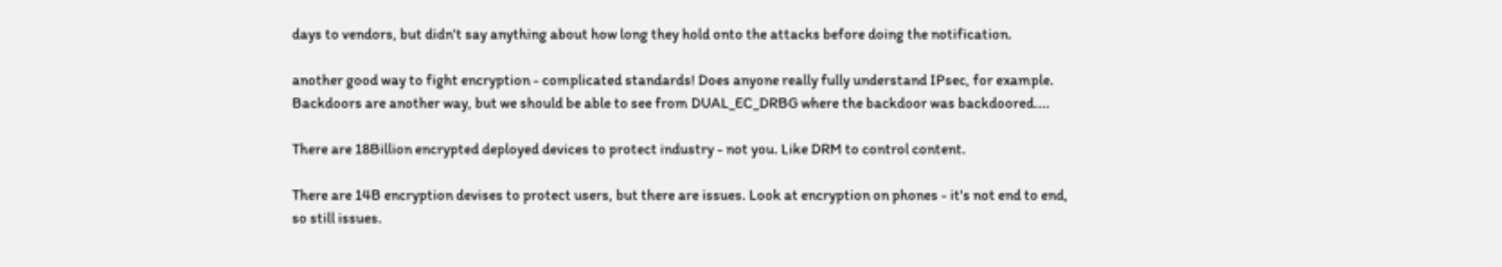days to vendors, but didn't say anything about how long they hold onto the attacks before doing the notification.

another good way to fight encryption - complicated standards! Does anyone really fully understand IPsec, for example. Backdoors are another way, but we should be able to see from DUAL_EC_DRBG where the backdoor was backdoored....

There are 18Billion encrypted deployed devices to protect industry - not you. Like DRM to control content.

There are 14B encryption devises to protect users, but there are issues. Look at encryption on phones - it's not end to end, so still issues.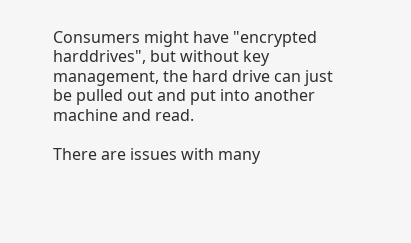Consumers might have "encrypted harddrives", but without key management, the hard drive can just be pulled out and put into another machine and read.

There are issues with many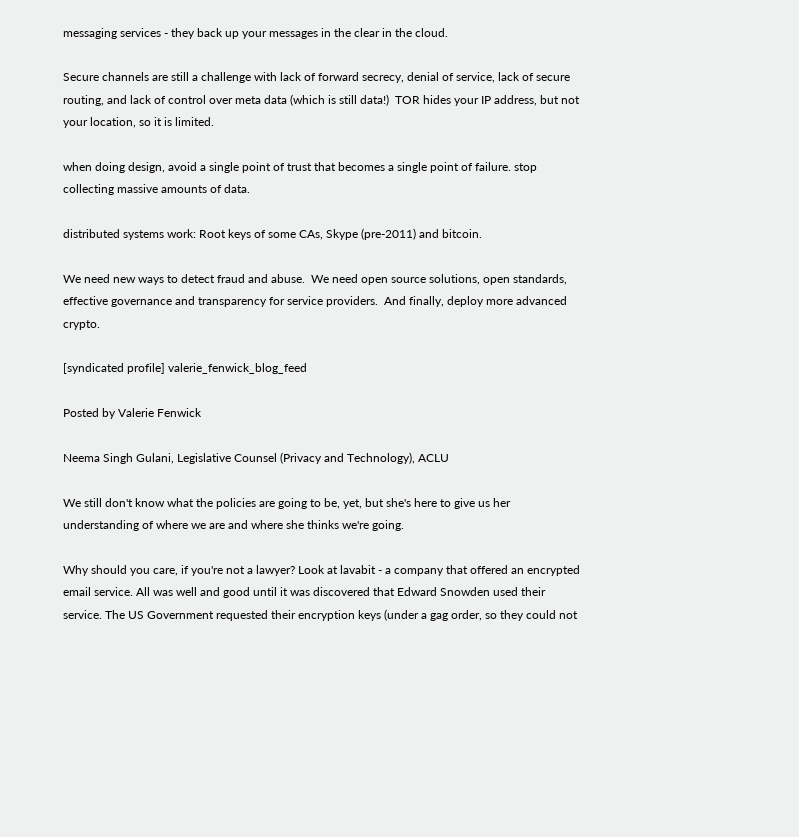messaging services - they back up your messages in the clear in the cloud.

Secure channels are still a challenge with lack of forward secrecy, denial of service, lack of secure routing, and lack of control over meta data (which is still data!)  TOR hides your IP address, but not your location, so it is limited.

when doing design, avoid a single point of trust that becomes a single point of failure. stop collecting massive amounts of data.

distributed systems work: Root keys of some CAs, Skype (pre-2011) and bitcoin.

We need new ways to detect fraud and abuse.  We need open source solutions, open standards, effective governance and transparency for service providers.  And finally, deploy more advanced crypto.

[syndicated profile] valerie_fenwick_blog_feed

Posted by Valerie Fenwick

Neema Singh Gulani, Legislative Counsel (Privacy and Technology), ACLU

We still don't know what the policies are going to be, yet, but she's here to give us her understanding of where we are and where she thinks we're going.

Why should you care, if you're not a lawyer? Look at lavabit - a company that offered an encrypted email service. All was well and good until it was discovered that Edward Snowden used their service. The US Government requested their encryption keys (under a gag order, so they could not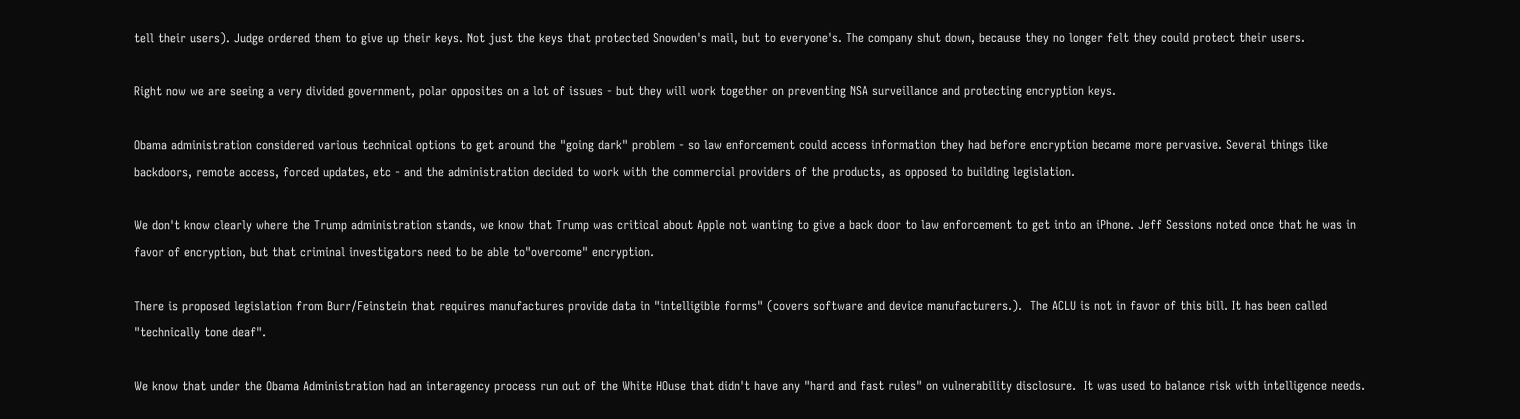tell their users). Judge ordered them to give up their keys. Not just the keys that protected Snowden's mail, but to everyone's. The company shut down, because they no longer felt they could protect their users.

Right now we are seeing a very divided government, polar opposites on a lot of issues - but they will work together on preventing NSA surveillance and protecting encryption keys.

Obama administration considered various technical options to get around the "going dark" problem - so law enforcement could access information they had before encryption became more pervasive. Several things like backdoors, remote access, forced updates, etc - and the administration decided to work with the commercial providers of the products, as opposed to building legislation.

We don't know clearly where the Trump administration stands, we know that Trump was critical about Apple not wanting to give a back door to law enforcement to get into an iPhone. Jeff Sessions noted once that he was in favor of encryption, but that criminal investigators need to be able to"overcome" encryption.

There is proposed legislation from Burr/Feinstein that requires manufactures provide data in "intelligible forms" (covers software and device manufacturers.).  The ACLU is not in favor of this bill. It has been called  "technically tone deaf".

We know that under the Obama Administration had an interagency process run out of the White HOuse that didn't have any "hard and fast rules" on vulnerability disclosure.  It was used to balance risk with intelligence needs.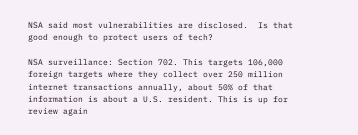NSA said most vulnerabilities are disclosed.  Is that good enough to protect users of tech?

NSA surveillance: Section 702. This targets 106,000 foreign targets where they collect over 250 million internet transactions annually, about 50% of that information is about a U.S. resident. This is up for review again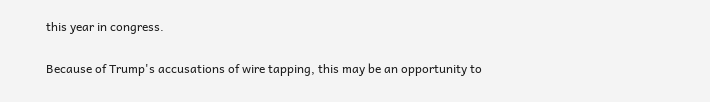this year in congress.

Because of Trump's accusations of wire tapping, this may be an opportunity to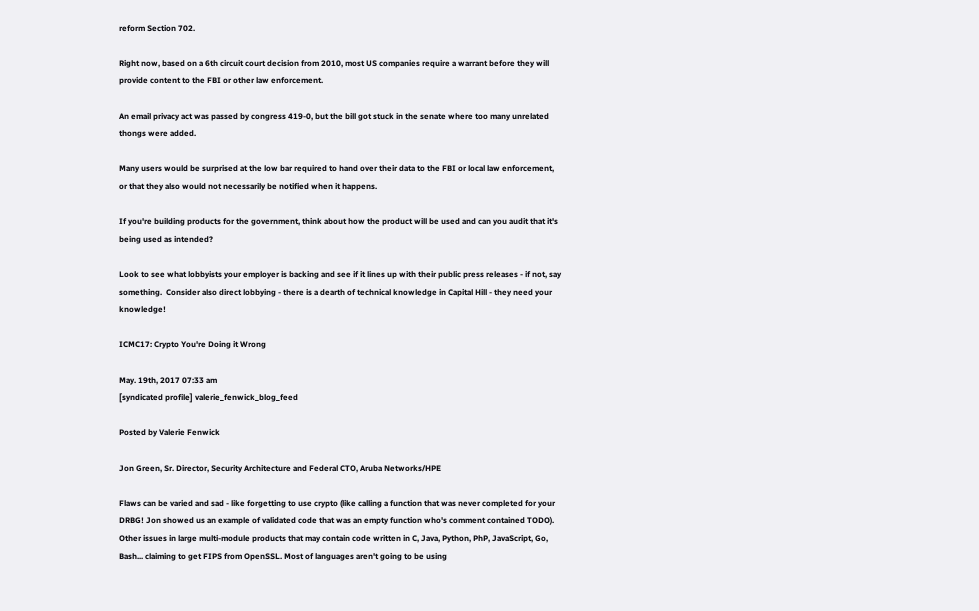reform Section 702.

Right now, based on a 6th circuit court decision from 2010, most US companies require a warrant before they will provide content to the FBI or other law enforcement.

An email privacy act was passed by congress 419-0, but the bill got stuck in the senate where too many unrelated thongs were added.

Many users would be surprised at the low bar required to hand over their data to the FBI or local law enforcement, or that they also would not necessarily be notified when it happens.

If you're building products for the government, think about how the product will be used and can you audit that it's being used as intended?

Look to see what lobbyists your employer is backing and see if it lines up with their public press releases - if not, say something.  Consider also direct lobbying - there is a dearth of technical knowledge in Capital Hill - they need your knowledge!

ICMC17: Crypto You're Doing it Wrong

May. 19th, 2017 07:33 am
[syndicated profile] valerie_fenwick_blog_feed

Posted by Valerie Fenwick

Jon Green, Sr. Director, Security Architecture and Federal CTO, Aruba Networks/HPE

Flaws can be varied and sad - like forgetting to use crypto (like calling a function that was never completed for your DRBG! Jon showed us an example of validated code that was an empty function who's comment contained TODO). Other issues in large multi-module products that may contain code written in C, Java, Python, PhP, JavaScript, Go, Bash... claiming to get FIPS from OpenSSL. Most of languages aren't going to be using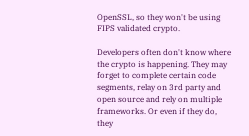OpenSSL, so they won't be using FIPS validated crypto.

Developers often don't know where the crypto is happening. They may forget to complete certain code segments, relay on 3rd party and open source and rely on multiple frameworks. Or even if they do, they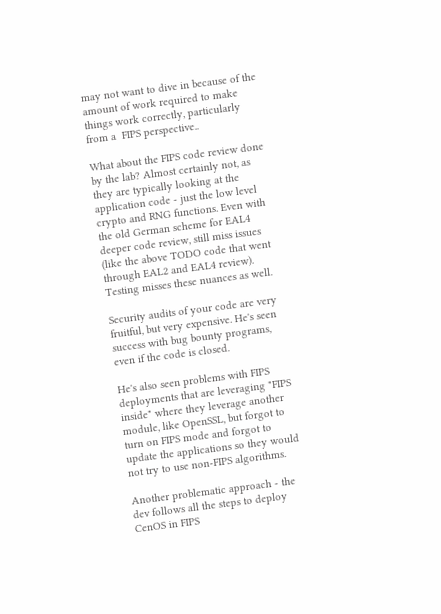may not want to dive in because of the amount of work required to make things work correctly, particularly from a  FIPS perspective..

What about the FIPS code review done by the lab? Almost certainly not, as they are typically looking at the application code - just the low level crypto and RNG functions. Even with the old German scheme for EAL4 deeper code review, still miss issues (like the above TODO code that went through EAL2 and EAL4 review).  Testing misses these nuances as well.

Security audits of your code are very fruitful, but very expensive. He's seen success with bug bounty programs, even if the code is closed.

He's also seen problems with FIPS deployments that are leveraging "FIPS inside" where they leverage another module, like OpenSSL, but forgot to turn on FIPS mode and forgot to update the applications so they would not try to use non-FIPS algorithms.

Another problematic approach - the dev follows all the steps to deploy CenOS in FIPS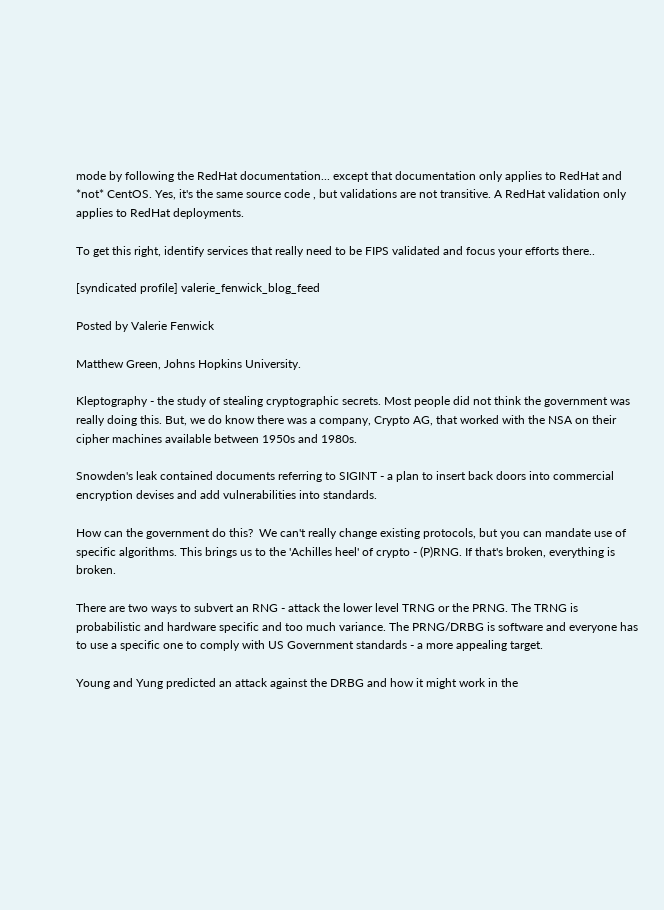mode by following the RedHat documentation... except that documentation only applies to RedHat and *not* CentOS. Yes, it's the same source code , but validations are not transitive. A RedHat validation only applies to RedHat deployments.

To get this right, identify services that really need to be FIPS validated and focus your efforts there..

[syndicated profile] valerie_fenwick_blog_feed

Posted by Valerie Fenwick

Matthew Green, Johns Hopkins University.

Kleptography - the study of stealing cryptographic secrets. Most people did not think the government was really doing this. But, we do know there was a company, Crypto AG, that worked with the NSA on their cipher machines available between 1950s and 1980s.

Snowden's leak contained documents referring to SIGINT - a plan to insert back doors into commercial encryption devises and add vulnerabilities into standards.

How can the government do this?  We can't really change existing protocols, but you can mandate use of specific algorithms. This brings us to the 'Achilles heel' of crypto - (P)RNG. If that's broken, everything is broken.

There are two ways to subvert an RNG - attack the lower level TRNG or the PRNG. The TRNG is probabilistic and hardware specific and too much variance. The PRNG/DRBG is software and everyone has to use a specific one to comply with US Government standards - a more appealing target.

Young and Yung predicted an attack against the DRBG and how it might work in the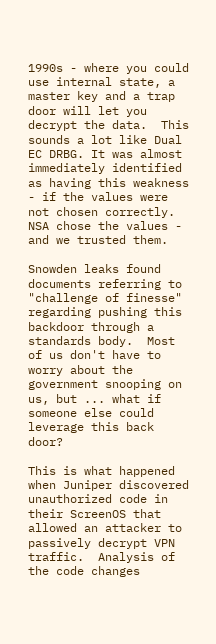1990s - where you could use internal state, a master key and a trap door will let you decrypt the data.  This sounds a lot like Dual EC DRBG. It was almost immediately identified as having this weakness - if the values were not chosen correctly. NSA chose the values - and we trusted them.

Snowden leaks found documents referring to "challenge of finesse" regarding pushing this backdoor through a standards body.  Most of us don't have to worry about the government snooping on us, but ... what if someone else could leverage this back door?

This is what happened when Juniper discovered unauthorized code in their ScreenOS that allowed an attacker to passively decrypt VPN traffic.  Analysis of the code changes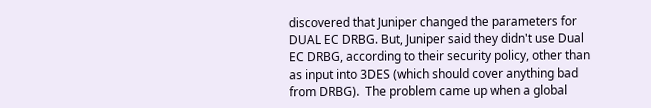discovered that Juniper changed the parameters for DUAL EC DRBG. But, Juniper said they didn't use Dual EC DRBG, according to their security policy, other than as input into 3DES (which should cover anything bad from DRBG).  The problem came up when a global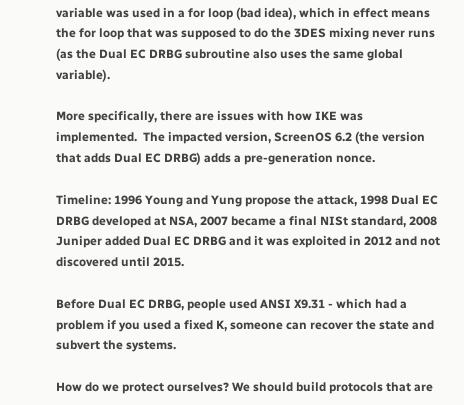variable was used in a for loop (bad idea), which in effect means the for loop that was supposed to do the 3DES mixing never runs (as the Dual EC DRBG subroutine also uses the same global variable).

More specifically, there are issues with how IKE was implemented.  The impacted version, ScreenOS 6.2 (the version that adds Dual EC DRBG) adds a pre-generation nonce.

Timeline: 1996 Young and Yung propose the attack, 1998 Dual EC DRBG developed at NSA, 2007 became a final NISt standard, 2008 Juniper added Dual EC DRBG and it was exploited in 2012 and not discovered until 2015.

Before Dual EC DRBG, people used ANSI X9.31 - which had a problem if you used a fixed K, someone can recover the state and subvert the systems.

How do we protect ourselves? We should build protocols that are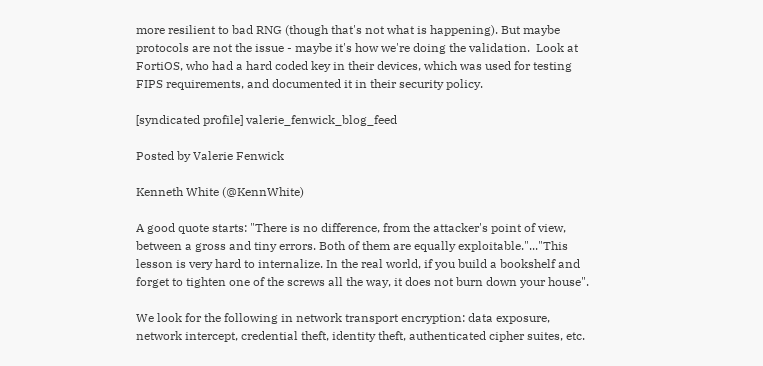more resilient to bad RNG (though that's not what is happening). But maybe protocols are not the issue - maybe it's how we're doing the validation.  Look at FortiOS, who had a hard coded key in their devices, which was used for testing FIPS requirements, and documented it in their security policy.

[syndicated profile] valerie_fenwick_blog_feed

Posted by Valerie Fenwick

Kenneth White (@KennWhite)

A good quote starts: "There is no difference, from the attacker's point of view, between a gross and tiny errors. Both of them are equally exploitable."..."This lesson is very hard to internalize. In the real world, if you build a bookshelf and forget to tighten one of the screws all the way, it does not burn down your house".

We look for the following in network transport encryption: data exposure, network intercept, credential theft, identity theft, authenticated cipher suites, etc.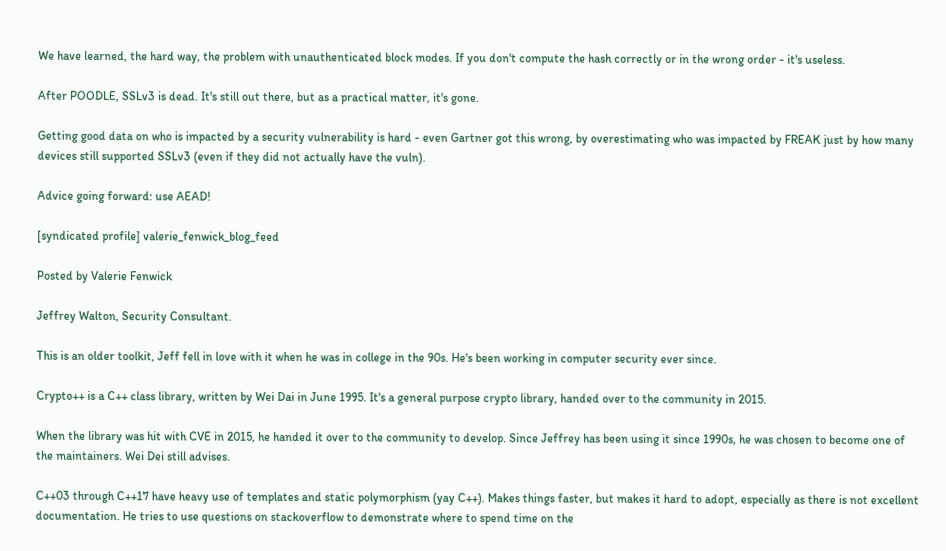We have learned, the hard way, the problem with unauthenticated block modes. If you don't compute the hash correctly or in the wrong order - it's useless.

After POODLE, SSLv3 is dead. It's still out there, but as a practical matter, it's gone.

Getting good data on who is impacted by a security vulnerability is hard - even Gartner got this wrong, by overestimating who was impacted by FREAK just by how many devices still supported SSLv3 (even if they did not actually have the vuln).

Advice going forward: use AEAD!

[syndicated profile] valerie_fenwick_blog_feed

Posted by Valerie Fenwick

Jeffrey Walton, Security Consultant.

This is an older toolkit, Jeff fell in love with it when he was in college in the 90s. He's been working in computer security ever since.

Crypto++ is a C++ class library, written by Wei Dai in June 1995. It's a general purpose crypto library, handed over to the community in 2015.

When the library was hit with CVE in 2015, he handed it over to the community to develop. Since Jeffrey has been using it since 1990s, he was chosen to become one of the maintainers. Wei Dei still advises.

C++03 through C++17 have heavy use of templates and static polymorphism (yay C++). Makes things faster, but makes it hard to adopt, especially as there is not excellent documentation. He tries to use questions on stackoverflow to demonstrate where to spend time on the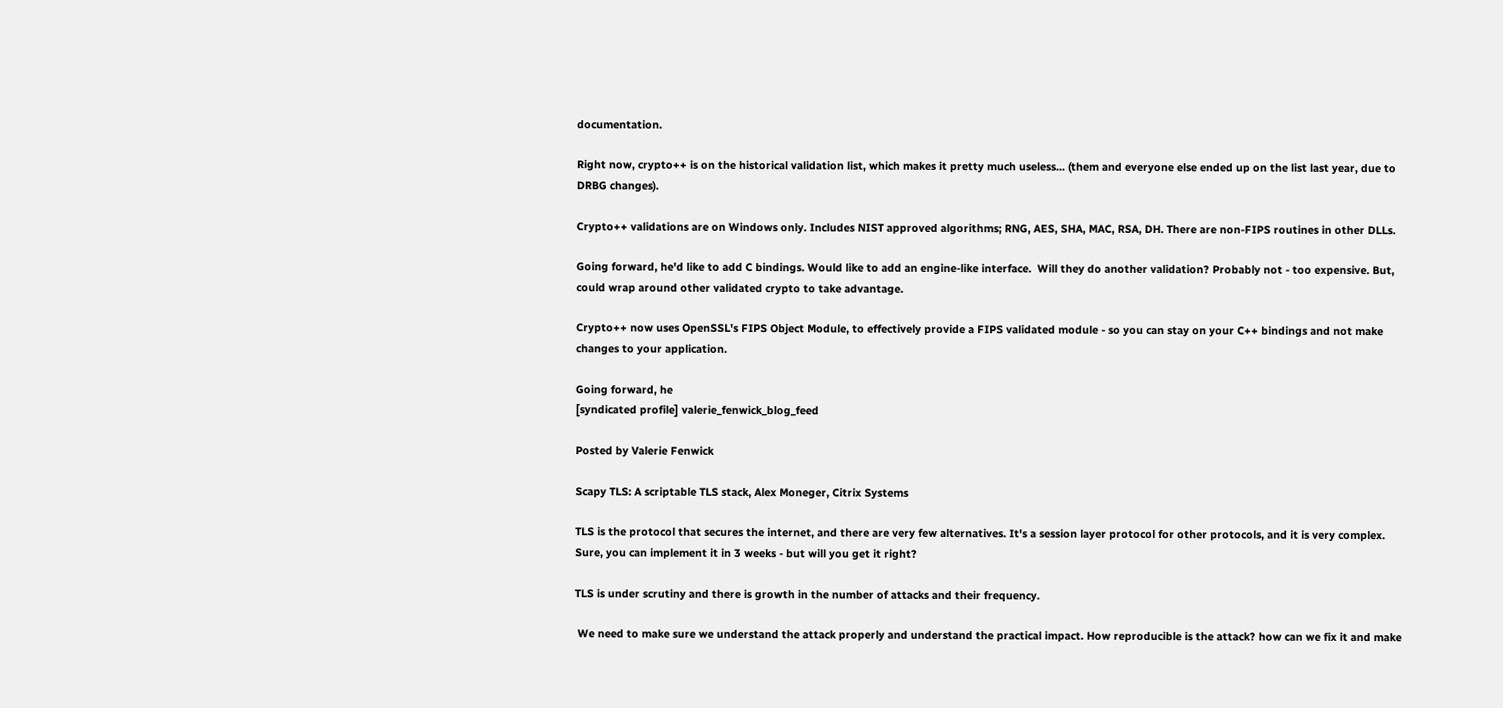documentation.

Right now, crypto++ is on the historical validation list, which makes it pretty much useless... (them and everyone else ended up on the list last year, due to DRBG changes).

Crypto++ validations are on Windows only. Includes NIST approved algorithms; RNG, AES, SHA, MAC, RSA, DH. There are non-FIPS routines in other DLLs.

Going forward, he'd like to add C bindings. Would like to add an engine-like interface.  Will they do another validation? Probably not - too expensive. But, could wrap around other validated crypto to take advantage.

Crypto++ now uses OpenSSL's FIPS Object Module, to effectively provide a FIPS validated module - so you can stay on your C++ bindings and not make changes to your application.

Going forward, he
[syndicated profile] valerie_fenwick_blog_feed

Posted by Valerie Fenwick

Scapy TLS: A scriptable TLS stack, Alex Moneger, Citrix Systems

TLS is the protocol that secures the internet, and there are very few alternatives. It's a session layer protocol for other protocols, and it is very complex. Sure, you can implement it in 3 weeks - but will you get it right?

TLS is under scrutiny and there is growth in the number of attacks and their frequency.

 We need to make sure we understand the attack properly and understand the practical impact. How reproducible is the attack? how can we fix it and make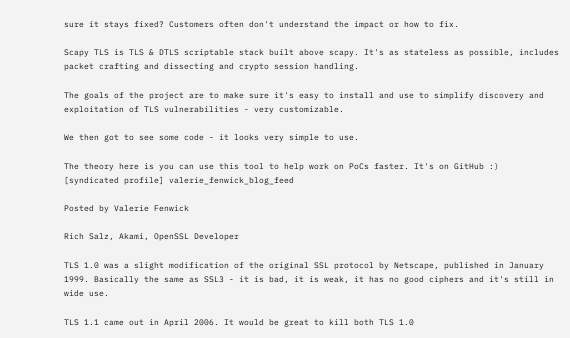sure it stays fixed? Customers often don't understand the impact or how to fix.

Scapy TLS is TLS & DTLS scriptable stack built above scapy. It's as stateless as possible, includes packet crafting and dissecting and crypto session handling.

The goals of the project are to make sure it's easy to install and use to simplify discovery and exploitation of TLS vulnerabilities - very customizable.

We then got to see some code - it looks very simple to use.

The theory here is you can use this tool to help work on PoCs faster. It's on GitHub :)
[syndicated profile] valerie_fenwick_blog_feed

Posted by Valerie Fenwick

Rich Salz, Akami, OpenSSL Developer

TLS 1.0 was a slight modification of the original SSL protocol by Netscape, published in January 1999. Basically the same as SSL3 - it is bad, it is weak, it has no good ciphers and it's still in wide use.

TLS 1.1 came out in April 2006. It would be great to kill both TLS 1.0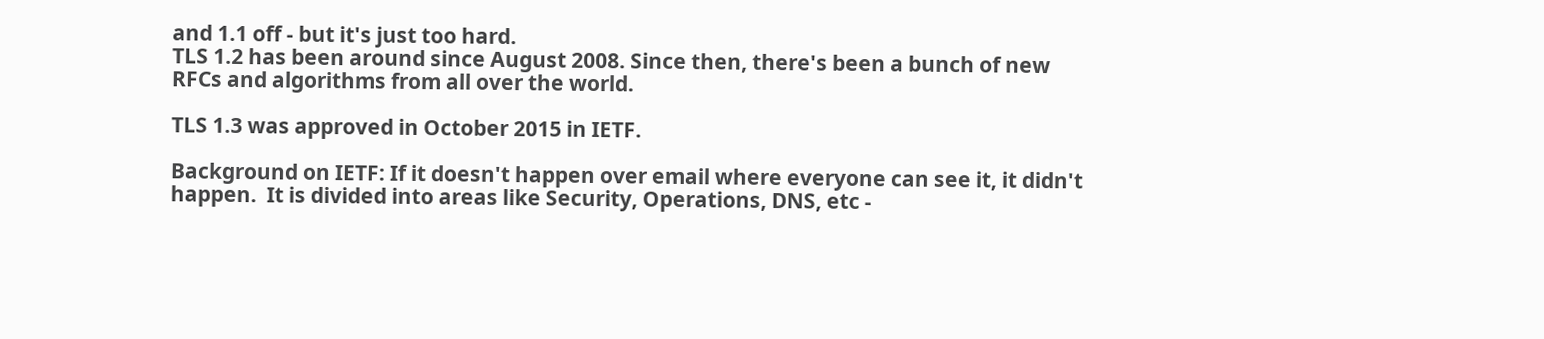and 1.1 off - but it's just too hard.
TLS 1.2 has been around since August 2008. Since then, there's been a bunch of new RFCs and algorithms from all over the world.

TLS 1.3 was approved in October 2015 in IETF.

Background on IETF: If it doesn't happen over email where everyone can see it, it didn't happen.  It is divided into areas like Security, Operations, DNS, etc -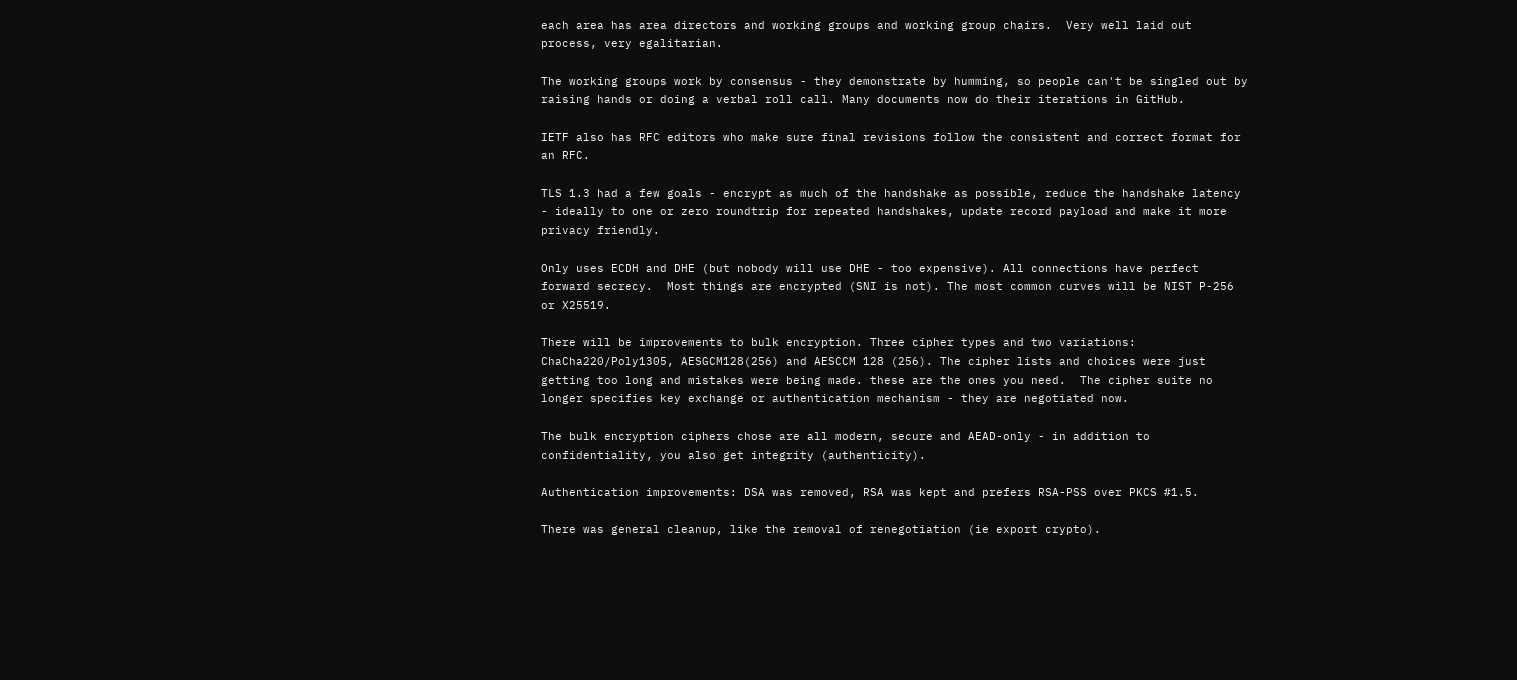each area has area directors and working groups and working group chairs.  Very well laid out process, very egalitarian.

The working groups work by consensus - they demonstrate by humming, so people can't be singled out by raising hands or doing a verbal roll call. Many documents now do their iterations in GitHub.

IETF also has RFC editors who make sure final revisions follow the consistent and correct format for an RFC.

TLS 1.3 had a few goals - encrypt as much of the handshake as possible, reduce the handshake latency - ideally to one or zero roundtrip for repeated handshakes, update record payload and make it more privacy friendly.

Only uses ECDH and DHE (but nobody will use DHE - too expensive). All connections have perfect forward secrecy.  Most things are encrypted (SNI is not). The most common curves will be NIST P-256 or X25519.

There will be improvements to bulk encryption. Three cipher types and two variations: ChaCha220/Poly1305, AESGCM128(256) and AESCCM 128 (256). The cipher lists and choices were just getting too long and mistakes were being made. these are the ones you need.  The cipher suite no longer specifies key exchange or authentication mechanism - they are negotiated now.

The bulk encryption ciphers chose are all modern, secure and AEAD-only - in addition to confidentiality, you also get integrity (authenticity).

Authentication improvements: DSA was removed, RSA was kept and prefers RSA-PSS over PKCS #1.5.

There was general cleanup, like the removal of renegotiation (ie export crypto).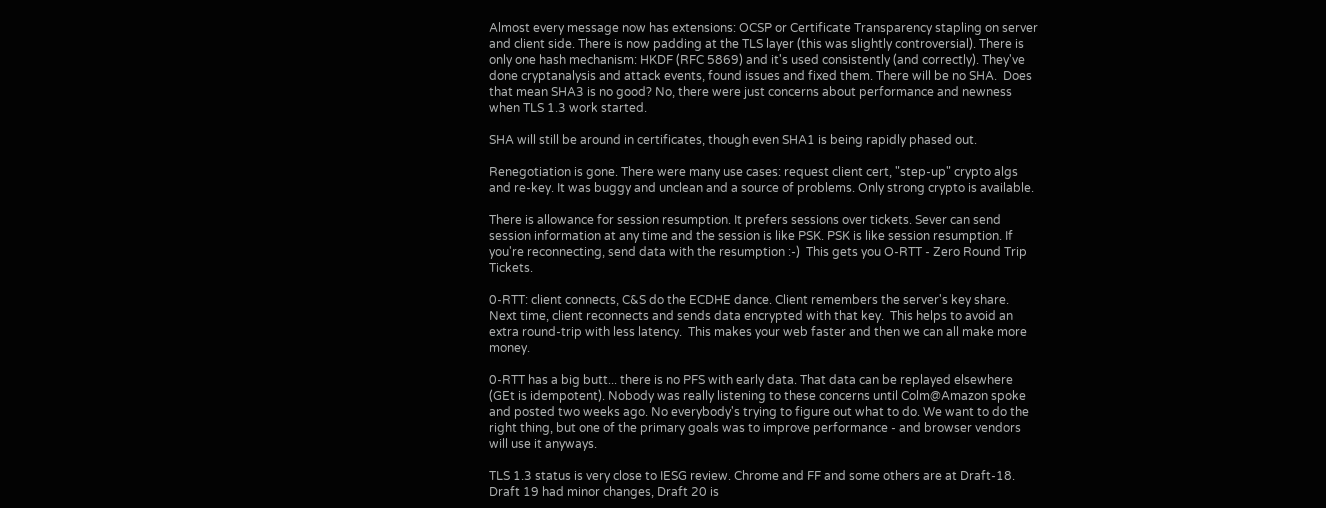Almost every message now has extensions: OCSP or Certificate Transparency stapling on server and client side. There is now padding at the TLS layer (this was slightly controversial). There is only one hash mechanism: HKDF (RFC 5869) and it's used consistently (and correctly). They've done cryptanalysis and attack events, found issues and fixed them. There will be no SHA.  Does that mean SHA3 is no good? No, there were just concerns about performance and newness when TLS 1.3 work started.

SHA will still be around in certificates, though even SHA1 is being rapidly phased out.

Renegotiation is gone. There were many use cases: request client cert, "step-up" crypto algs and re-key. It was buggy and unclean and a source of problems. Only strong crypto is available.

There is allowance for session resumption. It prefers sessions over tickets. Sever can send session information at any time and the session is like PSK. PSK is like session resumption. If you're reconnecting, send data with the resumption :-)  This gets you O-RTT - Zero Round Trip Tickets.

0-RTT: client connects, C&S do the ECDHE dance. Client remembers the server's key share. Next time, client reconnects and sends data encrypted with that key.  This helps to avoid an extra round-trip with less latency.  This makes your web faster and then we can all make more money.

0-RTT has a big butt... there is no PFS with early data. That data can be replayed elsewhere (GEt is idempotent). Nobody was really listening to these concerns until Colm@Amazon spoke and posted two weeks ago. No everybody's trying to figure out what to do. We want to do the right thing, but one of the primary goals was to improve performance - and browser vendors will use it anyways.

TLS 1.3 status is very close to IESG review. Chrome and FF and some others are at Draft-18. Draft 19 had minor changes, Draft 20 is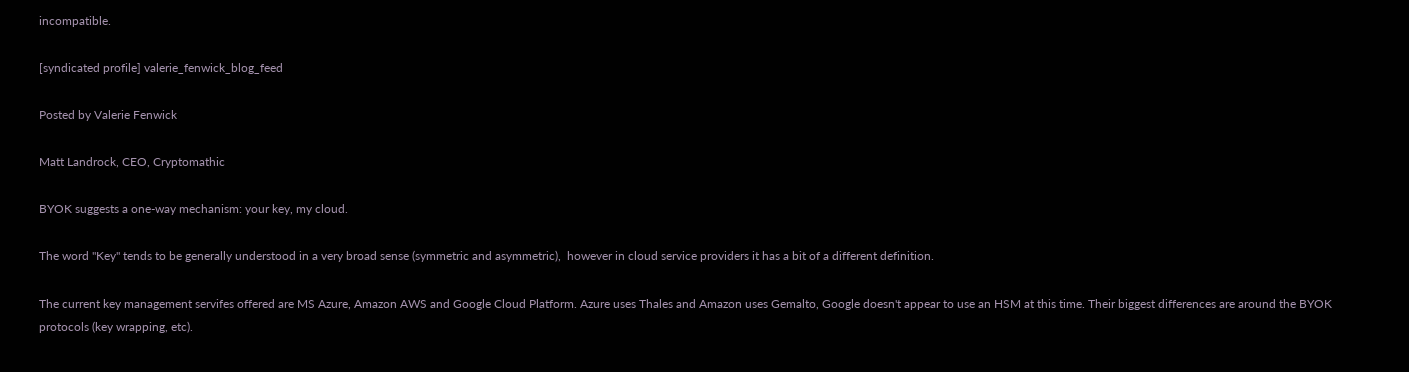incompatible.

[syndicated profile] valerie_fenwick_blog_feed

Posted by Valerie Fenwick

Matt Landrock, CEO, Cryptomathic

BYOK suggests a one-way mechanism: your key, my cloud.

The word "Key" tends to be generally understood in a very broad sense (symmetric and asymmetric),  however in cloud service providers it has a bit of a different definition.

The current key management servifes offered are MS Azure, Amazon AWS and Google Cloud Platform. Azure uses Thales and Amazon uses Gemalto, Google doesn't appear to use an HSM at this time. Their biggest differences are around the BYOK protocols (key wrapping, etc).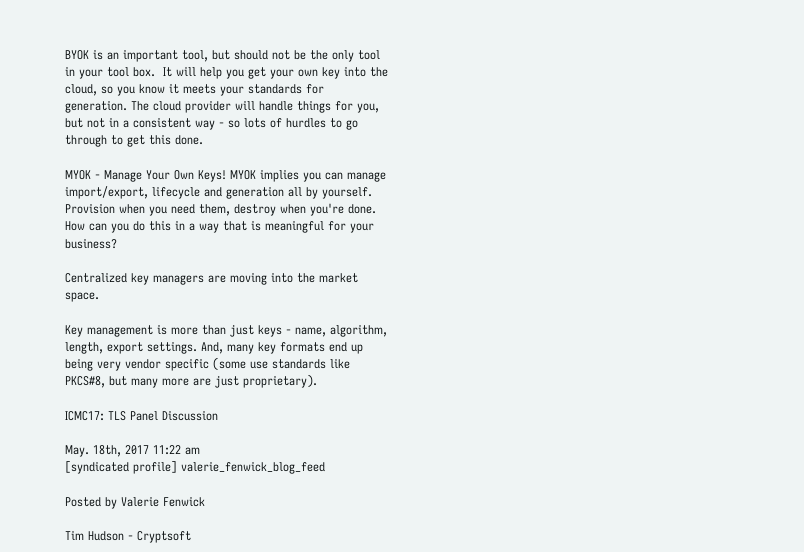BYOK is an important tool, but should not be the only tool in your tool box.  It will help you get your own key into the cloud, so you know it meets your standards for generation. The cloud provider will handle things for you, but not in a consistent way - so lots of hurdles to go through to get this done.

MYOK - Manage Your Own Keys! MYOK implies you can manage import/export, lifecycle and generation all by yourself. Provision when you need them, destroy when you're done.  How can you do this in a way that is meaningful for your business?

Centralized key managers are moving into the market space.

Key management is more than just keys - name, algorithm, length, export settings. And, many key formats end up being very vendor specific (some use standards like PKCS#8, but many more are just proprietary).

ICMC17: TLS Panel Discussion

May. 18th, 2017 11:22 am
[syndicated profile] valerie_fenwick_blog_feed

Posted by Valerie Fenwick

Tim Hudson - Cryptsoft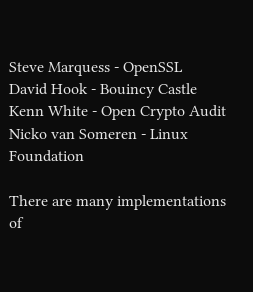Steve Marquess - OpenSSL
David Hook - Bouincy Castle
Kenn White - Open Crypto Audit
Nicko van Someren - Linux Foundation

There are many implementations of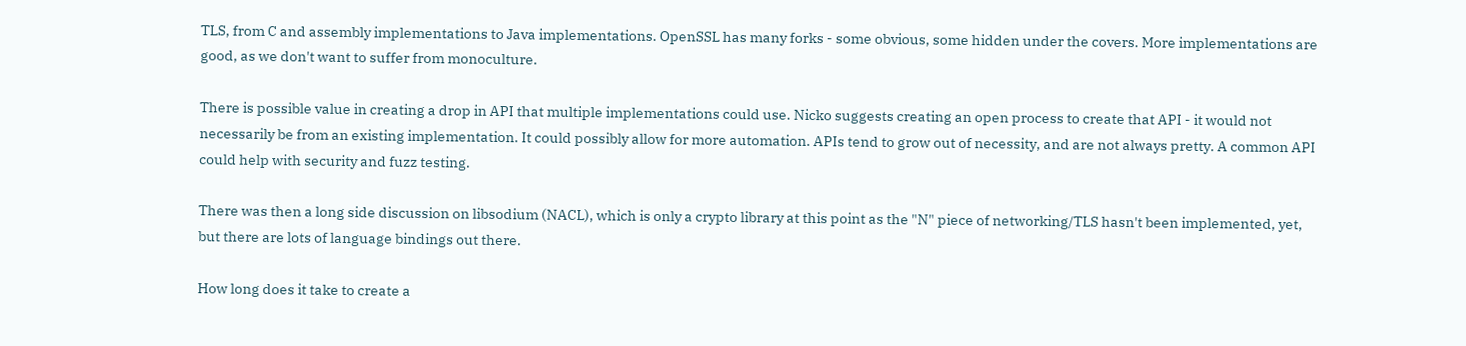TLS, from C and assembly implementations to Java implementations. OpenSSL has many forks - some obvious, some hidden under the covers. More implementations are good, as we don't want to suffer from monoculture.

There is possible value in creating a drop in API that multiple implementations could use. Nicko suggests creating an open process to create that API - it would not necessarily be from an existing implementation. It could possibly allow for more automation. APIs tend to grow out of necessity, and are not always pretty. A common API could help with security and fuzz testing.

There was then a long side discussion on libsodium (NACL), which is only a crypto library at this point as the "N" piece of networking/TLS hasn't been implemented, yet, but there are lots of language bindings out there.

How long does it take to create a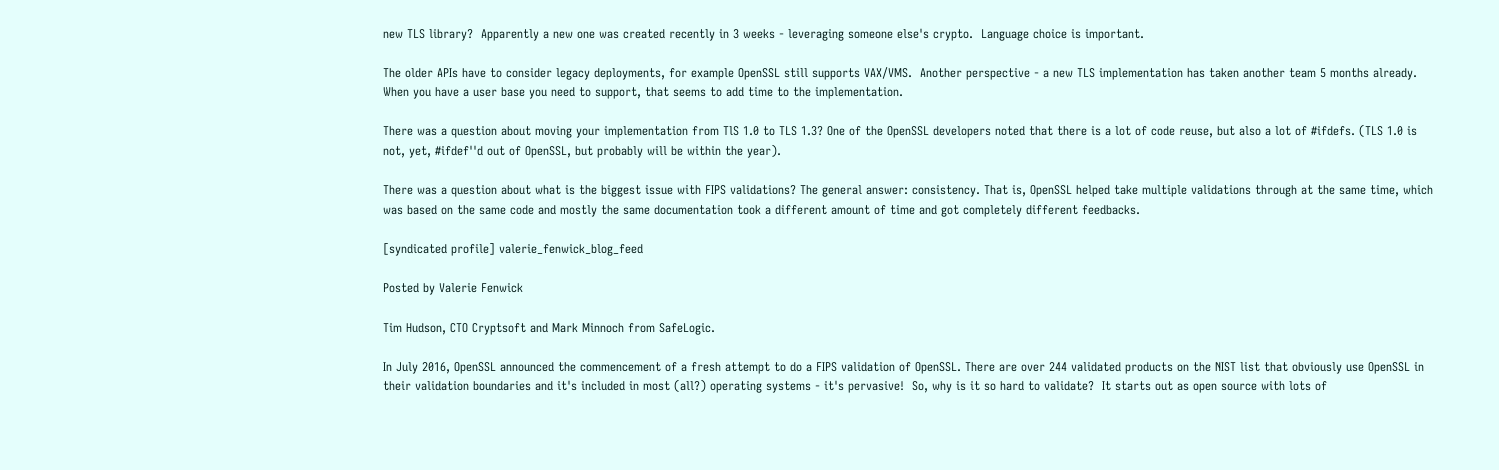new TLS library?  Apparently a new one was created recently in 3 weeks - leveraging someone else's crypto.  Language choice is important.

The older APIs have to consider legacy deployments, for example OpenSSL still supports VAX/VMS.  Another perspective - a new TLS implementation has taken another team 5 months already. When you have a user base you need to support, that seems to add time to the implementation.

There was a question about moving your implementation from TlS 1.0 to TLS 1.3? One of the OpenSSL developers noted that there is a lot of code reuse, but also a lot of #ifdefs. (TLS 1.0 is not, yet, #ifdef''d out of OpenSSL, but probably will be within the year).

There was a question about what is the biggest issue with FIPS validations? The general answer: consistency. That is, OpenSSL helped take multiple validations through at the same time, which was based on the same code and mostly the same documentation took a different amount of time and got completely different feedbacks.

[syndicated profile] valerie_fenwick_blog_feed

Posted by Valerie Fenwick

Tim Hudson, CTO Cryptsoft and Mark Minnoch from SafeLogic.

In July 2016, OpenSSL announced the commencement of a fresh attempt to do a FIPS validation of OpenSSL. There are over 244 validated products on the NIST list that obviously use OpenSSL in their validation boundaries and it's included in most (all?) operating systems - it's pervasive!  So, why is it so hard to validate?  It starts out as open source with lots of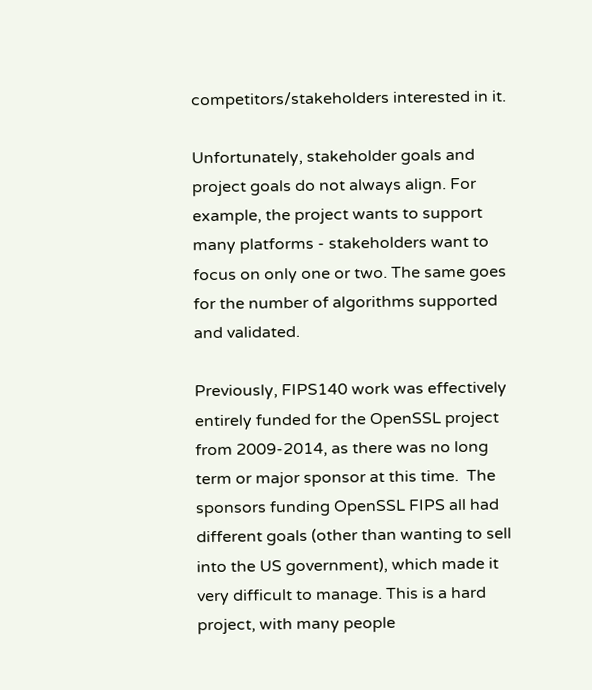competitors/stakeholders interested in it.

Unfortunately, stakeholder goals and project goals do not always align. For example, the project wants to support many platforms - stakeholders want to focus on only one or two. The same goes for the number of algorithms supported and validated.

Previously, FIPS140 work was effectively entirely funded for the OpenSSL project from 2009-2014, as there was no long term or major sponsor at this time.  The sponsors funding OpenSSL FIPS all had different goals (other than wanting to sell into the US government), which made it very difficult to manage. This is a hard project, with many people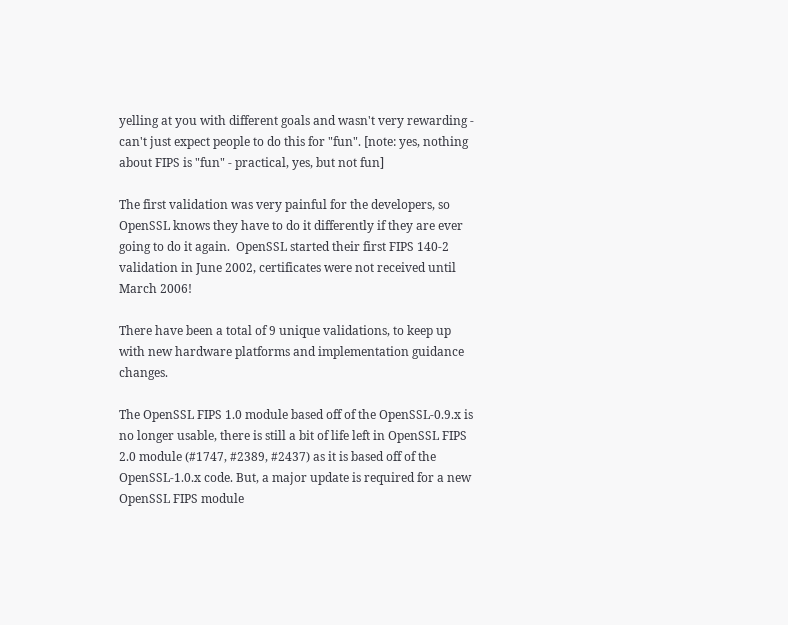yelling at you with different goals and wasn't very rewarding - can't just expect people to do this for "fun". [note: yes, nothing about FIPS is "fun" - practical, yes, but not fun]

The first validation was very painful for the developers, so OpenSSL knows they have to do it differently if they are ever going to do it again.  OpenSSL started their first FIPS 140-2 validation in June 2002, certificates were not received until March 2006!

There have been a total of 9 unique validations, to keep up with new hardware platforms and implementation guidance changes.

The OpenSSL FIPS 1.0 module based off of the OpenSSL-0.9.x is no longer usable, there is still a bit of life left in OpenSSL FIPS 2.0 module (#1747, #2389, #2437) as it is based off of the OpenSSL-1.0.x code. But, a major update is required for a new OpenSSL FIPS module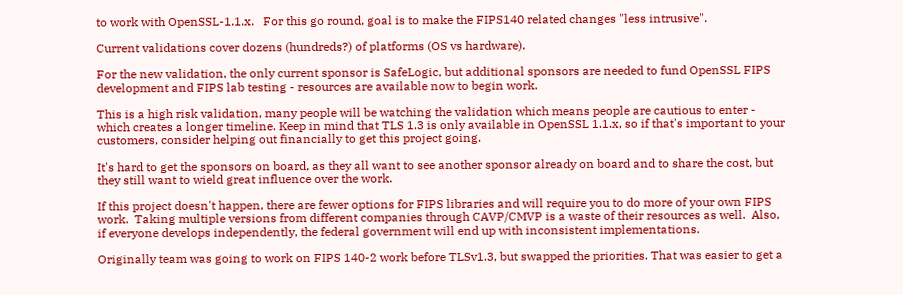to work with OpenSSL-1.1.x.   For this go round, goal is to make the FIPS140 related changes "less intrusive".

Current validations cover dozens (hundreds?) of platforms (OS vs hardware).

For the new validation, the only current sponsor is SafeLogic, but additional sponsors are needed to fund OpenSSL FIPS development and FIPS lab testing - resources are available now to begin work.

This is a high risk validation, many people will be watching the validation which means people are cautious to enter - which creates a longer timeline. Keep in mind that TLS 1.3 is only available in OpenSSL 1.1.x, so if that's important to your customers, consider helping out financially to get this project going.

It's hard to get the sponsors on board, as they all want to see another sponsor already on board and to share the cost, but they still want to wield great influence over the work.

If this project doesn't happen, there are fewer options for FIPS libraries and will require you to do more of your own FIPS work.  Taking multiple versions from different companies through CAVP/CMVP is a waste of their resources as well.  Also, if everyone develops independently, the federal government will end up with inconsistent implementations.

Originally team was going to work on FIPS 140-2 work before TLSv1.3, but swapped the priorities. That was easier to get a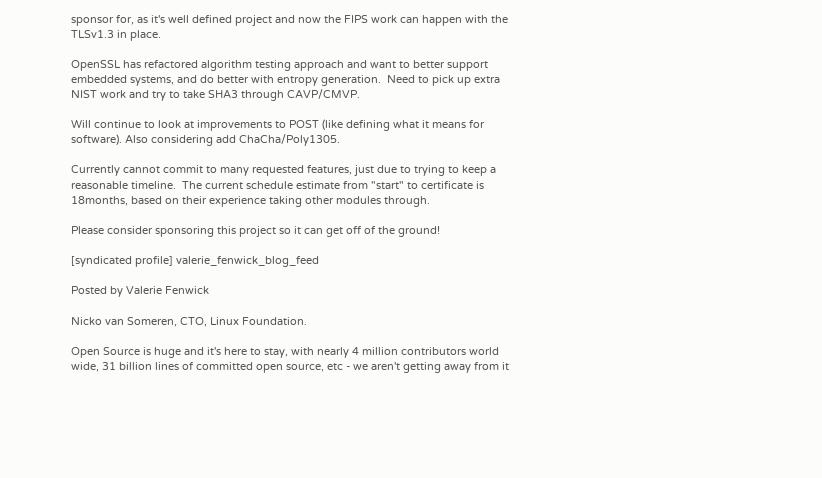sponsor for, as it's well defined project and now the FIPS work can happen with the TLSv1.3 in place.

OpenSSL has refactored algorithm testing approach and want to better support embedded systems, and do better with entropy generation.  Need to pick up extra NIST work and try to take SHA3 through CAVP/CMVP.

Will continue to look at improvements to POST (like defining what it means for software). Also considering add ChaCha/Poly1305.

Currently cannot commit to many requested features, just due to trying to keep a reasonable timeline.  The current schedule estimate from "start" to certificate is 18months, based on their experience taking other modules through.

Please consider sponsoring this project so it can get off of the ground!

[syndicated profile] valerie_fenwick_blog_feed

Posted by Valerie Fenwick

Nicko van Someren, CTO, Linux Foundation.

Open Source is huge and it's here to stay, with nearly 4 million contributors world wide, 31 billion lines of committed open source, etc - we aren't getting away from it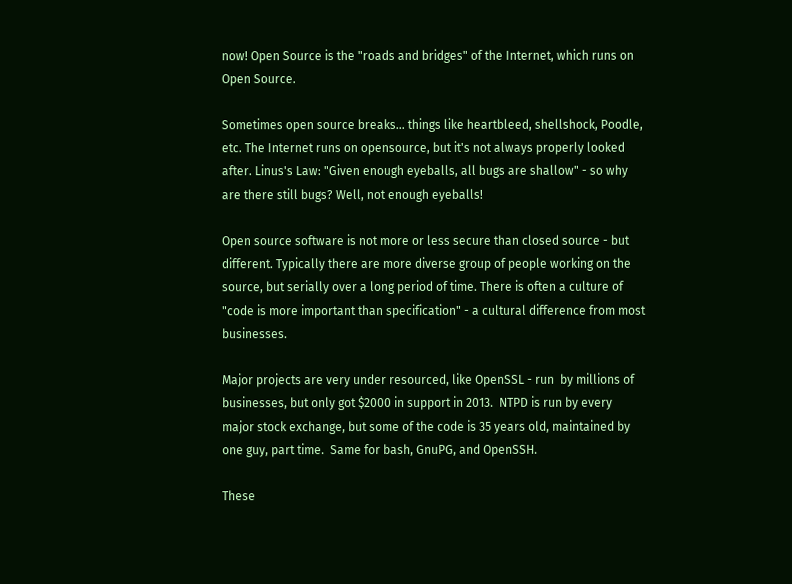now! Open Source is the "roads and bridges" of the Internet, which runs on Open Source.

Sometimes open source breaks... things like heartbleed, shellshock, Poodle, etc. The Internet runs on opensource, but it's not always properly looked after. Linus's Law: "Given enough eyeballs, all bugs are shallow" - so why are there still bugs? Well, not enough eyeballs!

Open source software is not more or less secure than closed source - but different. Typically there are more diverse group of people working on the source, but serially over a long period of time. There is often a culture of "code is more important than specification" - a cultural difference from most businesses.

Major projects are very under resourced, like OpenSSL - run  by millions of businesses, but only got $2000 in support in 2013.  NTPD is run by every major stock exchange, but some of the code is 35 years old, maintained by one guy, part time.  Same for bash, GnuPG, and OpenSSH.

These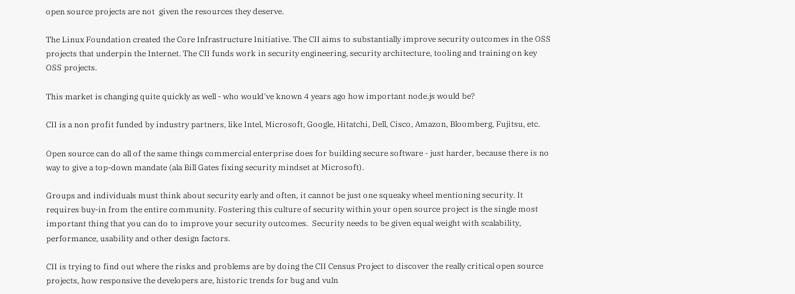open source projects are not  given the resources they deserve.

The Linux Foundation created the Core Infrastructure Initiative. The CII aims to substantially improve security outcomes in the OSS projects that underpin the Internet. The CII funds work in security engineering, security architecture, tooling and training on key OSS projects.

This market is changing quite quickly as well - who would've known 4 years ago how important node.js would be?

CII is a non profit funded by industry partners, like Intel, Microsoft, Google, Hitatchi, Dell, Cisco, Amazon, Bloomberg, Fujitsu, etc.

Open source can do all of the same things commercial enterprise does for building secure software - just harder, because there is no way to give a top-down mandate (ala Bill Gates fixing security mindset at Microsoft).

Groups and individuals must think about security early and often, it cannot be just one squeaky wheel mentioning security. It requires buy-in from the entire community. Fostering this culture of security within your open source project is the single most important thing that you can do to improve your security outcomes.  Security needs to be given equal weight with scalability, performance, usability and other design factors.

CII is trying to find out where the risks and problems are by doing the CII Census Project to discover the really critical open source projects, how responsive the developers are, historic trends for bug and vuln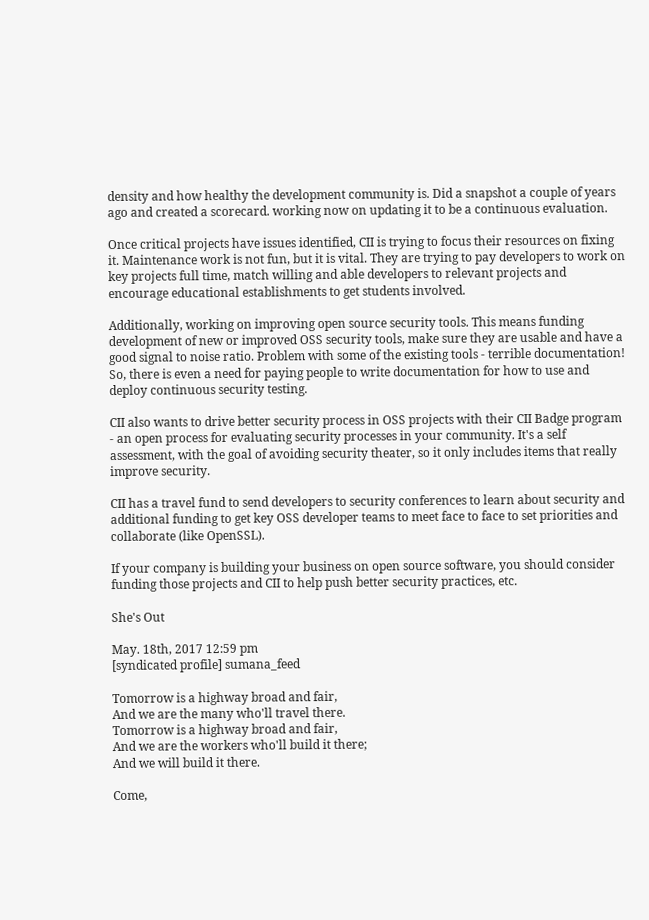density and how healthy the development community is. Did a snapshot a couple of years ago and created a scorecard. working now on updating it to be a continuous evaluation.

Once critical projects have issues identified, CII is trying to focus their resources on fixing it. Maintenance work is not fun, but it is vital. They are trying to pay developers to work on key projects full time, match willing and able developers to relevant projects and encourage educational establishments to get students involved.

Additionally, working on improving open source security tools. This means funding development of new or improved OSS security tools, make sure they are usable and have a good signal to noise ratio. Problem with some of the existing tools - terrible documentation! So, there is even a need for paying people to write documentation for how to use and deploy continuous security testing.

CII also wants to drive better security process in OSS projects with their CII Badge program - an open process for evaluating security processes in your community. It's a self assessment, with the goal of avoiding security theater, so it only includes items that really improve security.

CII has a travel fund to send developers to security conferences to learn about security and additional funding to get key OSS developer teams to meet face to face to set priorities and collaborate (like OpenSSL).

If your company is building your business on open source software, you should consider funding those projects and CII to help push better security practices, etc.

She's Out

May. 18th, 2017 12:59 pm
[syndicated profile] sumana_feed

Tomorrow is a highway broad and fair,
And we are the many who'll travel there.
Tomorrow is a highway broad and fair,
And we are the workers who'll build it there;
And we will build it there.

Come,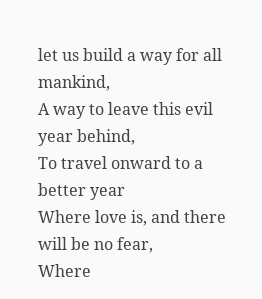let us build a way for all mankind,
A way to leave this evil year behind,
To travel onward to a better year
Where love is, and there will be no fear,
Where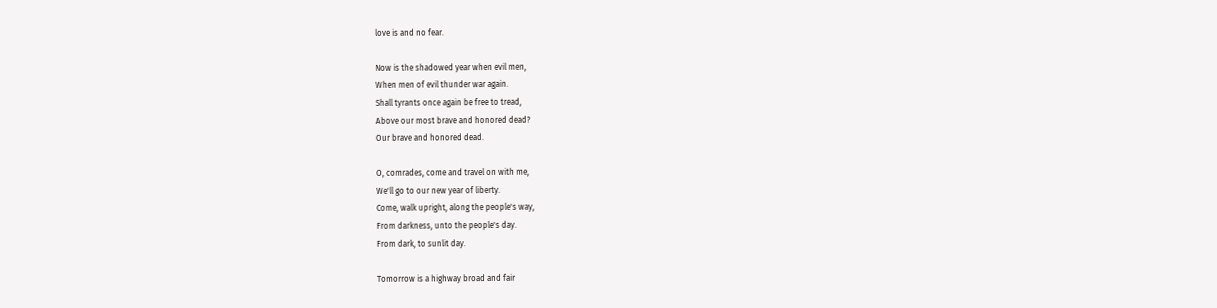love is and no fear.

Now is the shadowed year when evil men,
When men of evil thunder war again.
Shall tyrants once again be free to tread,
Above our most brave and honored dead?
Our brave and honored dead.

O, comrades, come and travel on with me,
We'll go to our new year of liberty.
Come, walk upright, along the people's way,
From darkness, unto the people's day.
From dark, to sunlit day.

Tomorrow is a highway broad and fair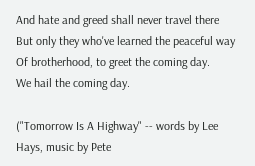And hate and greed shall never travel there
But only they who've learned the peaceful way
Of brotherhood, to greet the coming day.
We hail the coming day.

("Tomorrow Is A Highway" -- words by Lee Hays, music by Pete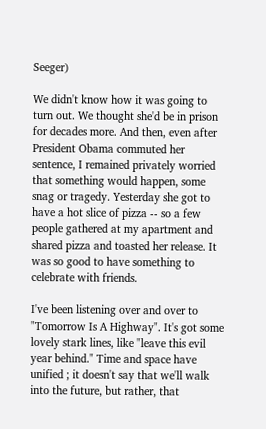Seeger)

We didn't know how it was going to turn out. We thought she'd be in prison for decades more. And then, even after President Obama commuted her sentence, I remained privately worried that something would happen, some snag or tragedy. Yesterday she got to have a hot slice of pizza -- so a few people gathered at my apartment and shared pizza and toasted her release. It was so good to have something to celebrate with friends.

I've been listening over and over to "Tomorrow Is A Highway". It's got some lovely stark lines, like "leave this evil year behind." Time and space have unified ; it doesn't say that we'll walk into the future, but rather, that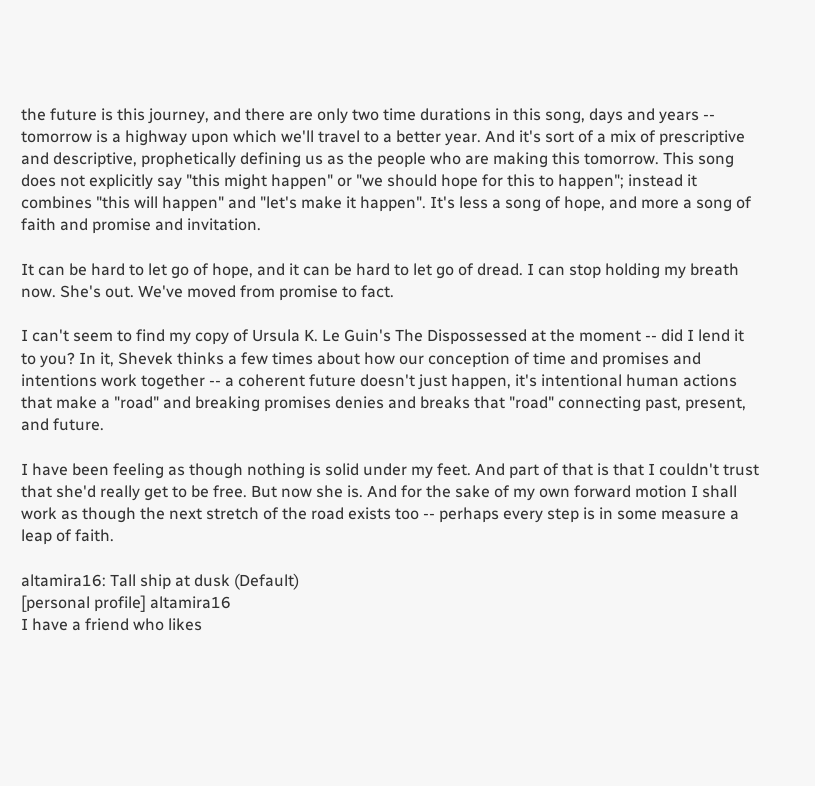the future is this journey, and there are only two time durations in this song, days and years -- tomorrow is a highway upon which we'll travel to a better year. And it's sort of a mix of prescriptive and descriptive, prophetically defining us as the people who are making this tomorrow. This song does not explicitly say "this might happen" or "we should hope for this to happen"; instead it combines "this will happen" and "let's make it happen". It's less a song of hope, and more a song of faith and promise and invitation.

It can be hard to let go of hope, and it can be hard to let go of dread. I can stop holding my breath now. She's out. We've moved from promise to fact.

I can't seem to find my copy of Ursula K. Le Guin's The Dispossessed at the moment -- did I lend it to you? In it, Shevek thinks a few times about how our conception of time and promises and intentions work together -- a coherent future doesn't just happen, it's intentional human actions that make a "road" and breaking promises denies and breaks that "road" connecting past, present, and future.

I have been feeling as though nothing is solid under my feet. And part of that is that I couldn't trust that she'd really get to be free. But now she is. And for the sake of my own forward motion I shall work as though the next stretch of the road exists too -- perhaps every step is in some measure a leap of faith.

altamira16: Tall ship at dusk (Default)
[personal profile] altamira16
I have a friend who likes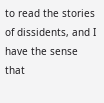to read the stories of dissidents, and I have the sense that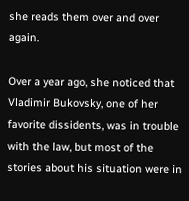she reads them over and over again.

Over a year ago, she noticed that Vladimir Bukovsky, one of her favorite dissidents, was in trouble with the law, but most of the stories about his situation were in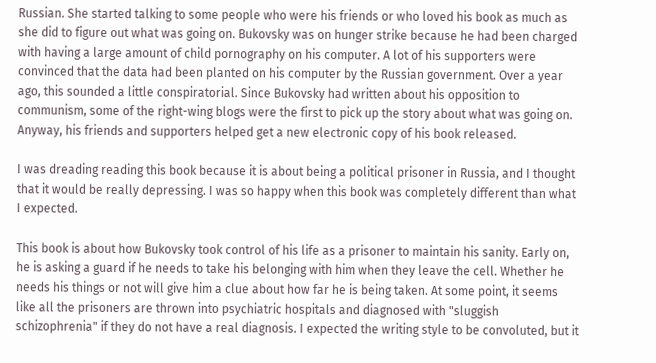Russian. She started talking to some people who were his friends or who loved his book as much as she did to figure out what was going on. Bukovsky was on hunger strike because he had been charged with having a large amount of child pornography on his computer. A lot of his supporters were convinced that the data had been planted on his computer by the Russian government. Over a year ago, this sounded a little conspiratorial. Since Bukovsky had written about his opposition to communism, some of the right-wing blogs were the first to pick up the story about what was going on. Anyway, his friends and supporters helped get a new electronic copy of his book released.

I was dreading reading this book because it is about being a political prisoner in Russia, and I thought that it would be really depressing. I was so happy when this book was completely different than what I expected.

This book is about how Bukovsky took control of his life as a prisoner to maintain his sanity. Early on, he is asking a guard if he needs to take his belonging with him when they leave the cell. Whether he needs his things or not will give him a clue about how far he is being taken. At some point, it seems like all the prisoners are thrown into psychiatric hospitals and diagnosed with "sluggish schizophrenia" if they do not have a real diagnosis. I expected the writing style to be convoluted, but it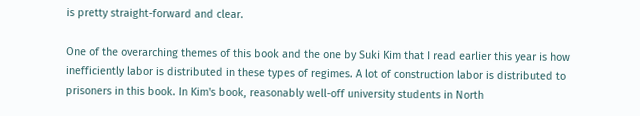is pretty straight-forward and clear.

One of the overarching themes of this book and the one by Suki Kim that I read earlier this year is how inefficiently labor is distributed in these types of regimes. A lot of construction labor is distributed to prisoners in this book. In Kim's book, reasonably well-off university students in North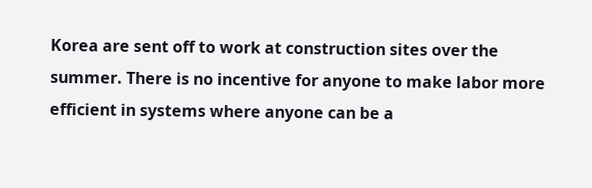Korea are sent off to work at construction sites over the summer. There is no incentive for anyone to make labor more efficient in systems where anyone can be a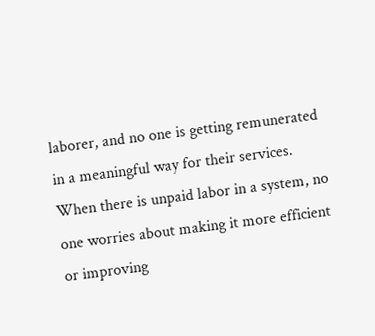laborer, and no one is getting remunerated in a meaningful way for their services. When there is unpaid labor in a system, no one worries about making it more efficient or improving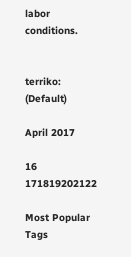labor conditions.


terriko: (Default)

April 2017

16 171819202122

Most Popular Tags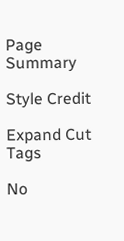Page Summary

Style Credit

Expand Cut Tags

No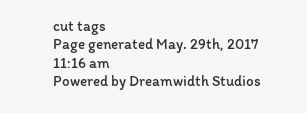cut tags
Page generated May. 29th, 2017 11:16 am
Powered by Dreamwidth Studios